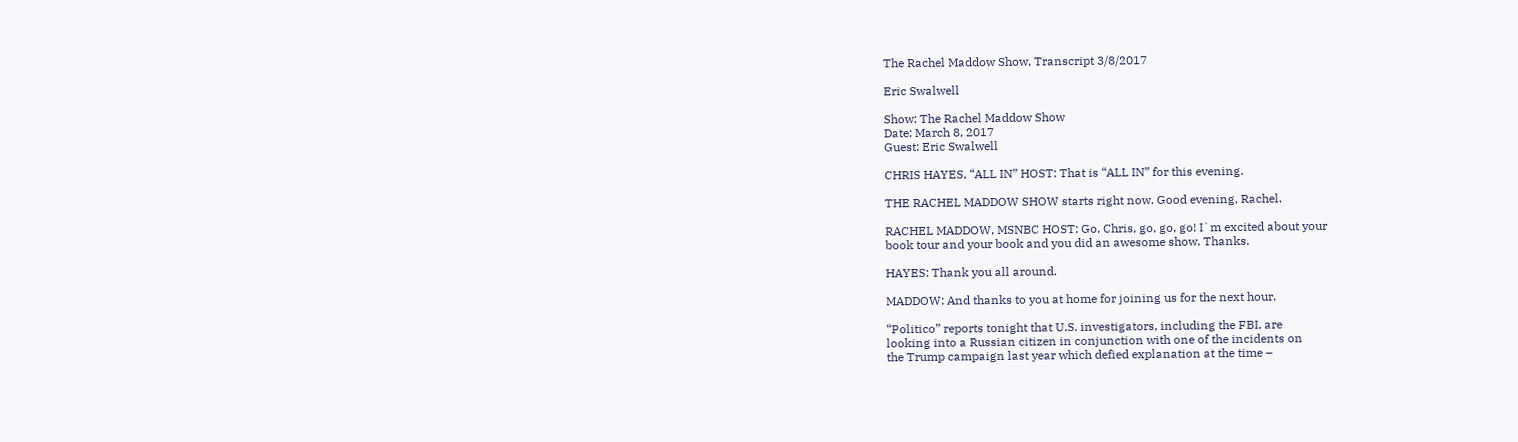The Rachel Maddow Show, Transcript 3/8/2017

Eric Swalwell

Show: The Rachel Maddow Show
Date: March 8, 2017
Guest: Eric Swalwell

CHRIS HAYES, “ALL IN” HOST: That is “ALL IN” for this evening.

THE RACHEL MADDOW SHOW starts right now. Good evening, Rachel.

RACHEL MADDOW, MSNBC HOST: Go, Chris, go, go, go! I`m excited about your
book tour and your book and you did an awesome show. Thanks.

HAYES: Thank you all around.

MADDOW: And thanks to you at home for joining us for the next hour.

“Politico” reports tonight that U.S. investigators, including the FBI, are
looking into a Russian citizen in conjunction with one of the incidents on
the Trump campaign last year which defied explanation at the time –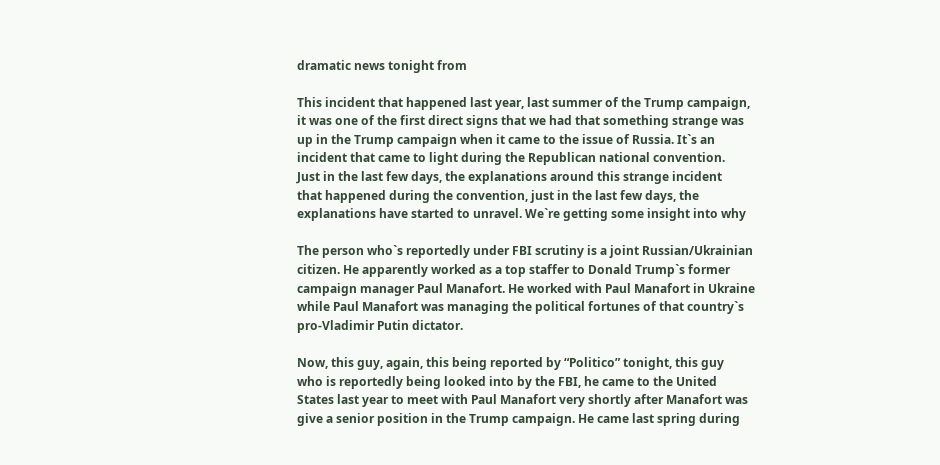dramatic news tonight from

This incident that happened last year, last summer of the Trump campaign,
it was one of the first direct signs that we had that something strange was
up in the Trump campaign when it came to the issue of Russia. It`s an
incident that came to light during the Republican national convention.
Just in the last few days, the explanations around this strange incident
that happened during the convention, just in the last few days, the
explanations have started to unravel. We`re getting some insight into why

The person who`s reportedly under FBI scrutiny is a joint Russian/Ukrainian
citizen. He apparently worked as a top staffer to Donald Trump`s former
campaign manager Paul Manafort. He worked with Paul Manafort in Ukraine
while Paul Manafort was managing the political fortunes of that country`s
pro-Vladimir Putin dictator.

Now, this guy, again, this being reported by “Politico” tonight, this guy
who is reportedly being looked into by the FBI, he came to the United
States last year to meet with Paul Manafort very shortly after Manafort was
give a senior position in the Trump campaign. He came last spring during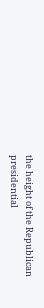the height of the Republican presidential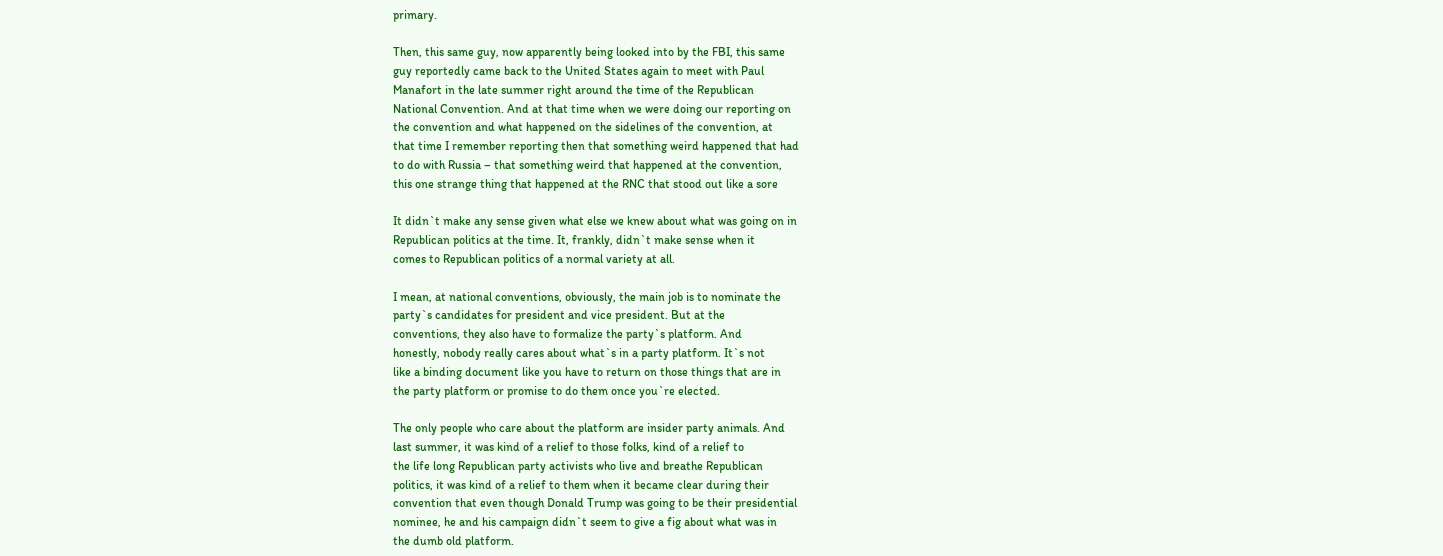primary.

Then, this same guy, now apparently being looked into by the FBI, this same
guy reportedly came back to the United States again to meet with Paul
Manafort in the late summer right around the time of the Republican
National Convention. And at that time when we were doing our reporting on
the convention and what happened on the sidelines of the convention, at
that time I remember reporting then that something weird happened that had
to do with Russia – that something weird that happened at the convention,
this one strange thing that happened at the RNC that stood out like a sore

It didn`t make any sense given what else we knew about what was going on in
Republican politics at the time. It, frankly, didn`t make sense when it
comes to Republican politics of a normal variety at all.

I mean, at national conventions, obviously, the main job is to nominate the
party`s candidates for president and vice president. But at the
conventions, they also have to formalize the party`s platform. And
honestly, nobody really cares about what`s in a party platform. It`s not
like a binding document like you have to return on those things that are in
the party platform or promise to do them once you`re elected.

The only people who care about the platform are insider party animals. And
last summer, it was kind of a relief to those folks, kind of a relief to
the life long Republican party activists who live and breathe Republican
politics, it was kind of a relief to them when it became clear during their
convention that even though Donald Trump was going to be their presidential
nominee, he and his campaign didn`t seem to give a fig about what was in
the dumb old platform.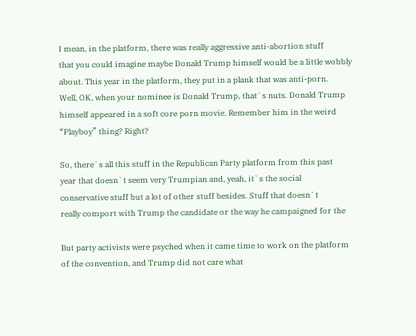I mean, in the platform, there was really aggressive anti-abortion stuff
that you could imagine maybe Donald Trump himself would be a little wobbly
about. This year in the platform, they put in a plank that was anti-porn.
Well, OK, when your nominee is Donald Trump, that`s nuts. Donald Trump
himself appeared in a soft core porn movie. Remember him in the weird
“Playboy” thing? Right?

So, there`s all this stuff in the Republican Party platform from this past
year that doesn`t seem very Trumpian and, yeah, it`s the social
conservative stuff but a lot of other stuff besides. Stuff that doesn`t
really comport with Trump the candidate or the way he campaigned for the

But party activists were psyched when it came time to work on the platform
of the convention, and Trump did not care what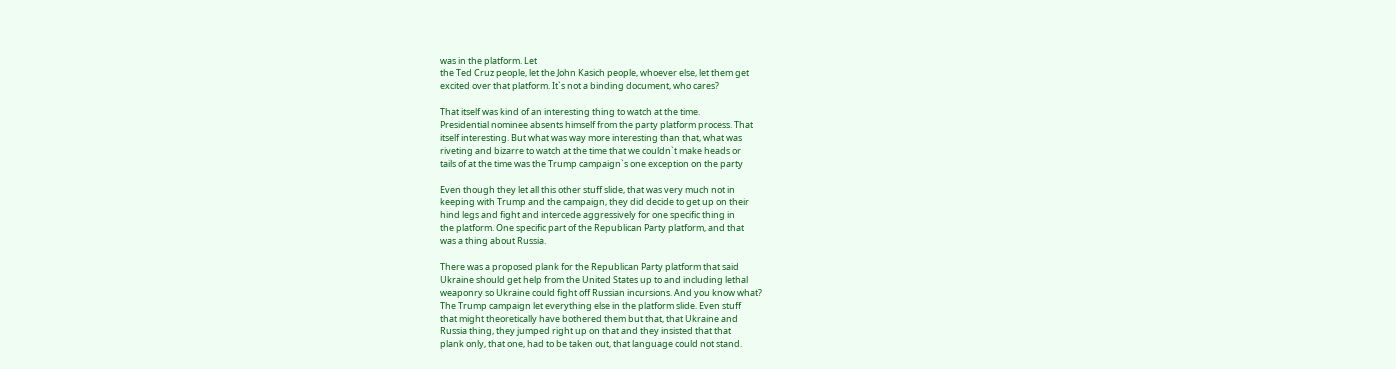was in the platform. Let
the Ted Cruz people, let the John Kasich people, whoever else, let them get
excited over that platform. It`s not a binding document, who cares?

That itself was kind of an interesting thing to watch at the time.
Presidential nominee absents himself from the party platform process. That
itself interesting. But what was way more interesting than that, what was
riveting and bizarre to watch at the time that we couldn`t make heads or
tails of at the time was the Trump campaign`s one exception on the party

Even though they let all this other stuff slide, that was very much not in
keeping with Trump and the campaign, they did decide to get up on their
hind legs and fight and intercede aggressively for one specific thing in
the platform. One specific part of the Republican Party platform, and that
was a thing about Russia.

There was a proposed plank for the Republican Party platform that said
Ukraine should get help from the United States up to and including lethal
weaponry so Ukraine could fight off Russian incursions. And you know what?
The Trump campaign let everything else in the platform slide. Even stuff
that might theoretically have bothered them but that, that Ukraine and
Russia thing, they jumped right up on that and they insisted that that
plank only, that one, had to be taken out, that language could not stand.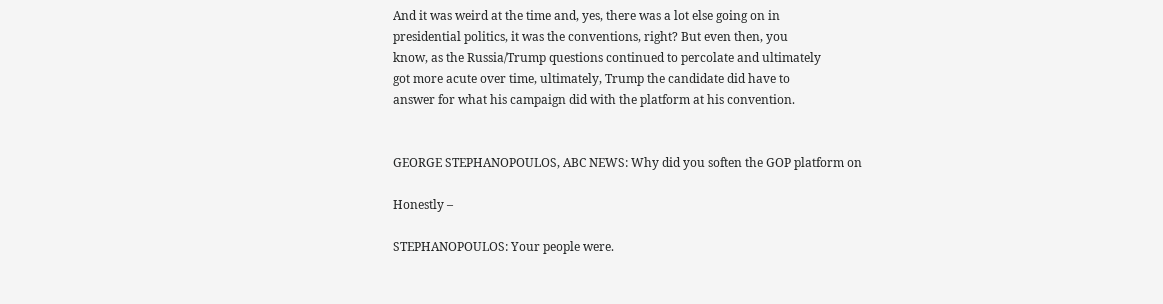And it was weird at the time and, yes, there was a lot else going on in
presidential politics, it was the conventions, right? But even then, you
know, as the Russia/Trump questions continued to percolate and ultimately
got more acute over time, ultimately, Trump the candidate did have to
answer for what his campaign did with the platform at his convention.


GEORGE STEPHANOPOULOS, ABC NEWS: Why did you soften the GOP platform on

Honestly –

STEPHANOPOULOS: Your people were.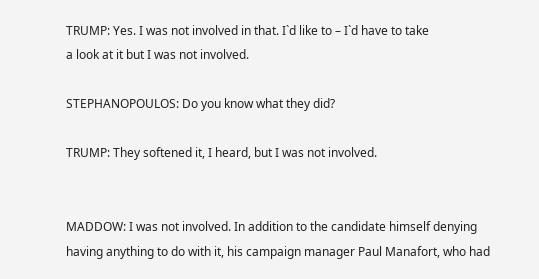TRUMP: Yes. I was not involved in that. I`d like to – I`d have to take
a look at it but I was not involved.

STEPHANOPOULOS: Do you know what they did?

TRUMP: They softened it, I heard, but I was not involved.


MADDOW: I was not involved. In addition to the candidate himself denying
having anything to do with it, his campaign manager Paul Manafort, who had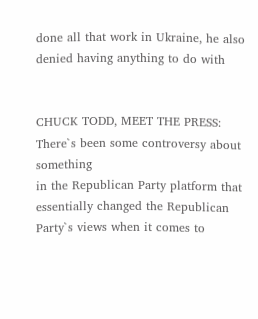done all that work in Ukraine, he also denied having anything to do with


CHUCK TODD, MEET THE PRESS: There`s been some controversy about something
in the Republican Party platform that essentially changed the Republican
Party`s views when it comes to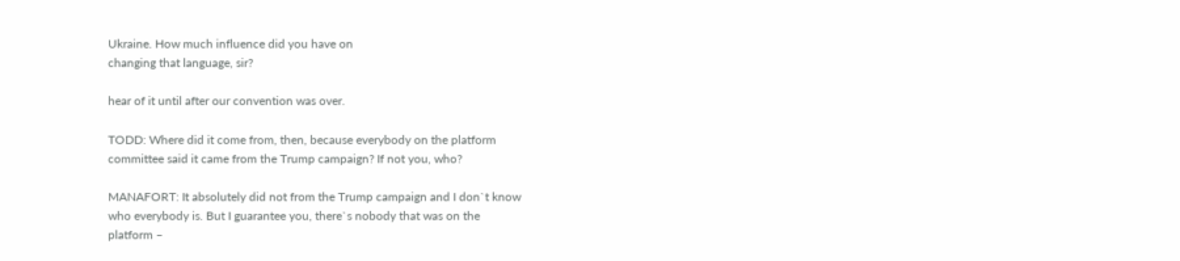Ukraine. How much influence did you have on
changing that language, sir?

hear of it until after our convention was over.

TODD: Where did it come from, then, because everybody on the platform
committee said it came from the Trump campaign? If not you, who?

MANAFORT: It absolutely did not from the Trump campaign and I don`t know
who everybody is. But I guarantee you, there`s nobody that was on the
platform –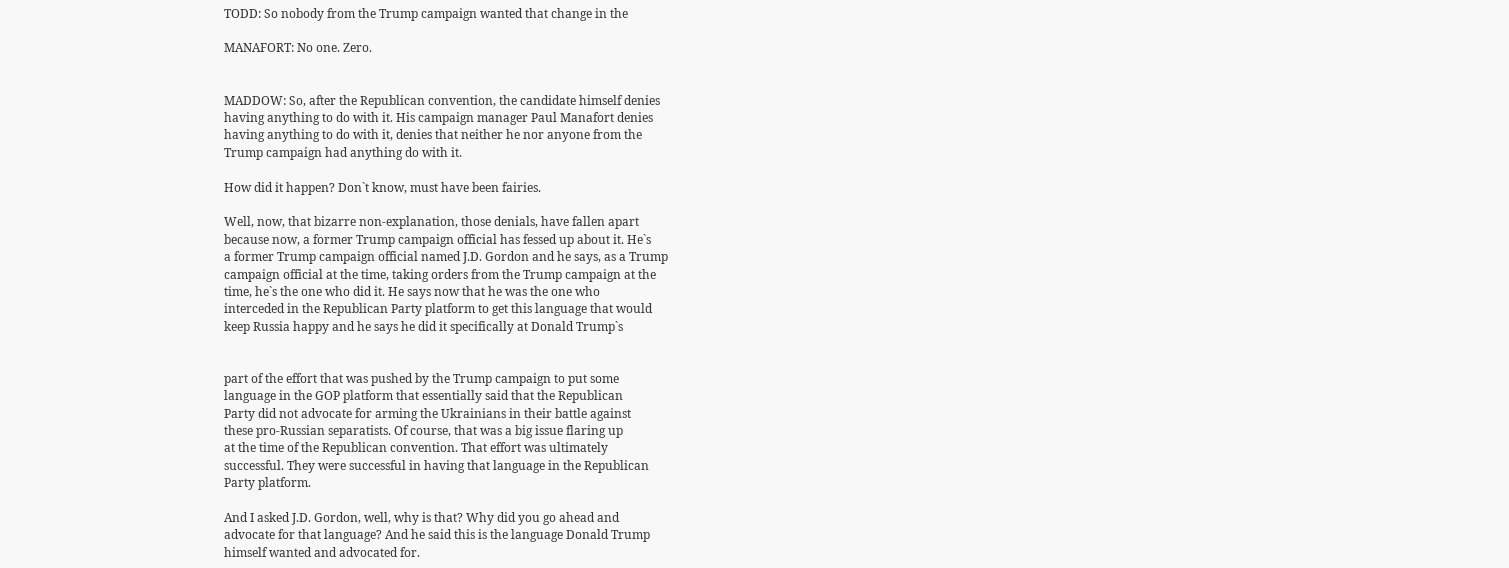TODD: So nobody from the Trump campaign wanted that change in the

MANAFORT: No one. Zero.


MADDOW: So, after the Republican convention, the candidate himself denies
having anything to do with it. His campaign manager Paul Manafort denies
having anything to do with it, denies that neither he nor anyone from the
Trump campaign had anything do with it.

How did it happen? Don`t know, must have been fairies.

Well, now, that bizarre non-explanation, those denials, have fallen apart
because now, a former Trump campaign official has fessed up about it. He`s
a former Trump campaign official named J.D. Gordon and he says, as a Trump
campaign official at the time, taking orders from the Trump campaign at the
time, he`s the one who did it. He says now that he was the one who
interceded in the Republican Party platform to get this language that would
keep Russia happy and he says he did it specifically at Donald Trump`s


part of the effort that was pushed by the Trump campaign to put some
language in the GOP platform that essentially said that the Republican
Party did not advocate for arming the Ukrainians in their battle against
these pro-Russian separatists. Of course, that was a big issue flaring up
at the time of the Republican convention. That effort was ultimately
successful. They were successful in having that language in the Republican
Party platform.

And I asked J.D. Gordon, well, why is that? Why did you go ahead and
advocate for that language? And he said this is the language Donald Trump
himself wanted and advocated for.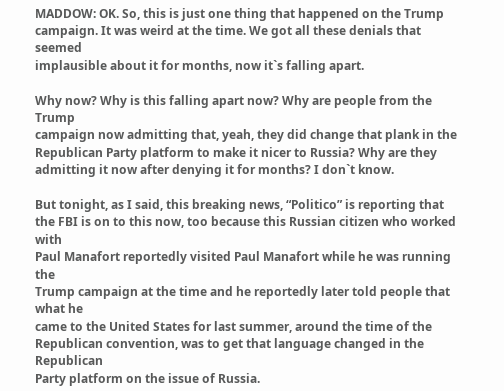MADDOW: OK. So, this is just one thing that happened on the Trump
campaign. It was weird at the time. We got all these denials that seemed
implausible about it for months, now it`s falling apart.

Why now? Why is this falling apart now? Why are people from the Trump
campaign now admitting that, yeah, they did change that plank in the
Republican Party platform to make it nicer to Russia? Why are they
admitting it now after denying it for months? I don`t know.

But tonight, as I said, this breaking news, “Politico” is reporting that
the FBI is on to this now, too because this Russian citizen who worked with
Paul Manafort reportedly visited Paul Manafort while he was running the
Trump campaign at the time and he reportedly later told people that what he
came to the United States for last summer, around the time of the
Republican convention, was to get that language changed in the Republican
Party platform on the issue of Russia.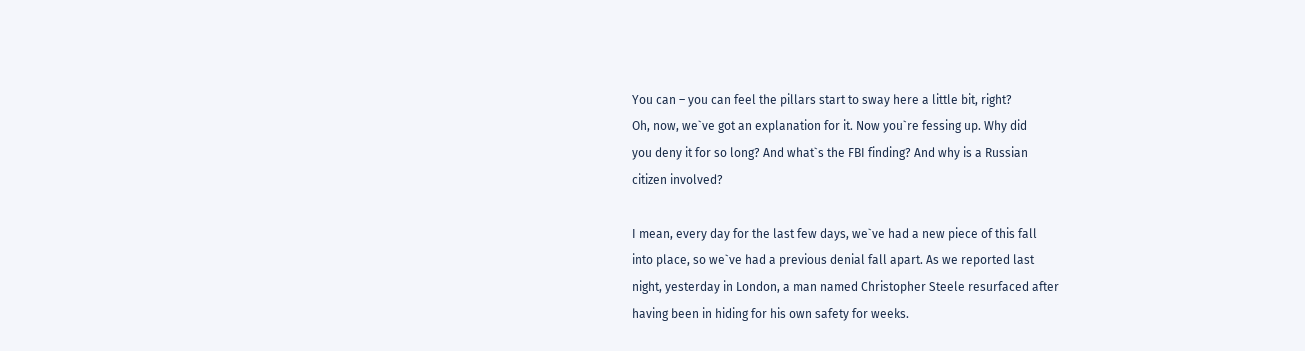You can – you can feel the pillars start to sway here a little bit, right?
Oh, now, we`ve got an explanation for it. Now you`re fessing up. Why did
you deny it for so long? And what`s the FBI finding? And why is a Russian
citizen involved?

I mean, every day for the last few days, we`ve had a new piece of this fall
into place, so we`ve had a previous denial fall apart. As we reported last
night, yesterday in London, a man named Christopher Steele resurfaced after
having been in hiding for his own safety for weeks.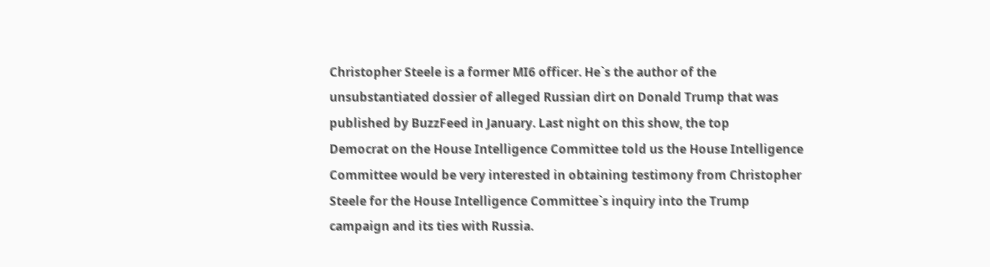Christopher Steele is a former MI6 officer. He`s the author of the
unsubstantiated dossier of alleged Russian dirt on Donald Trump that was
published by BuzzFeed in January. Last night on this show, the top
Democrat on the House Intelligence Committee told us the House Intelligence
Committee would be very interested in obtaining testimony from Christopher
Steele for the House Intelligence Committee`s inquiry into the Trump
campaign and its ties with Russia.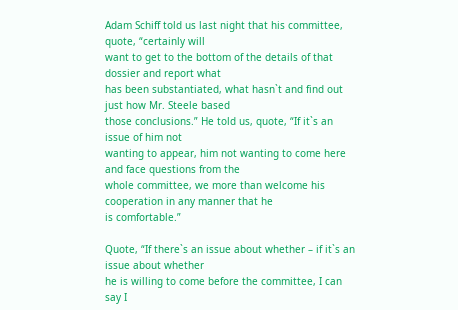Adam Schiff told us last night that his committee, quote, “certainly will
want to get to the bottom of the details of that dossier and report what
has been substantiated, what hasn`t and find out just how Mr. Steele based
those conclusions.” He told us, quote, “If it`s an issue of him not
wanting to appear, him not wanting to come here and face questions from the
whole committee, we more than welcome his cooperation in any manner that he
is comfortable.”

Quote, “If there`s an issue about whether – if it`s an issue about whether
he is willing to come before the committee, I can say I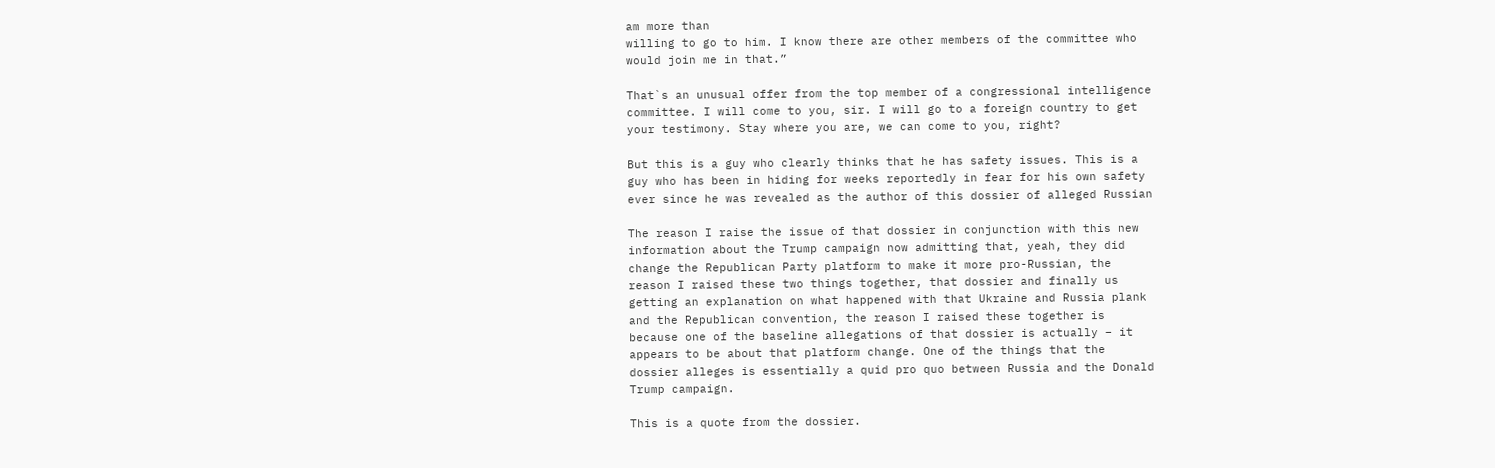am more than
willing to go to him. I know there are other members of the committee who
would join me in that.”

That`s an unusual offer from the top member of a congressional intelligence
committee. I will come to you, sir. I will go to a foreign country to get
your testimony. Stay where you are, we can come to you, right?

But this is a guy who clearly thinks that he has safety issues. This is a
guy who has been in hiding for weeks reportedly in fear for his own safety
ever since he was revealed as the author of this dossier of alleged Russian

The reason I raise the issue of that dossier in conjunction with this new
information about the Trump campaign now admitting that, yeah, they did
change the Republican Party platform to make it more pro-Russian, the
reason I raised these two things together, that dossier and finally us
getting an explanation on what happened with that Ukraine and Russia plank
and the Republican convention, the reason I raised these together is
because one of the baseline allegations of that dossier is actually – it
appears to be about that platform change. One of the things that the
dossier alleges is essentially a quid pro quo between Russia and the Donald
Trump campaign.

This is a quote from the dossier.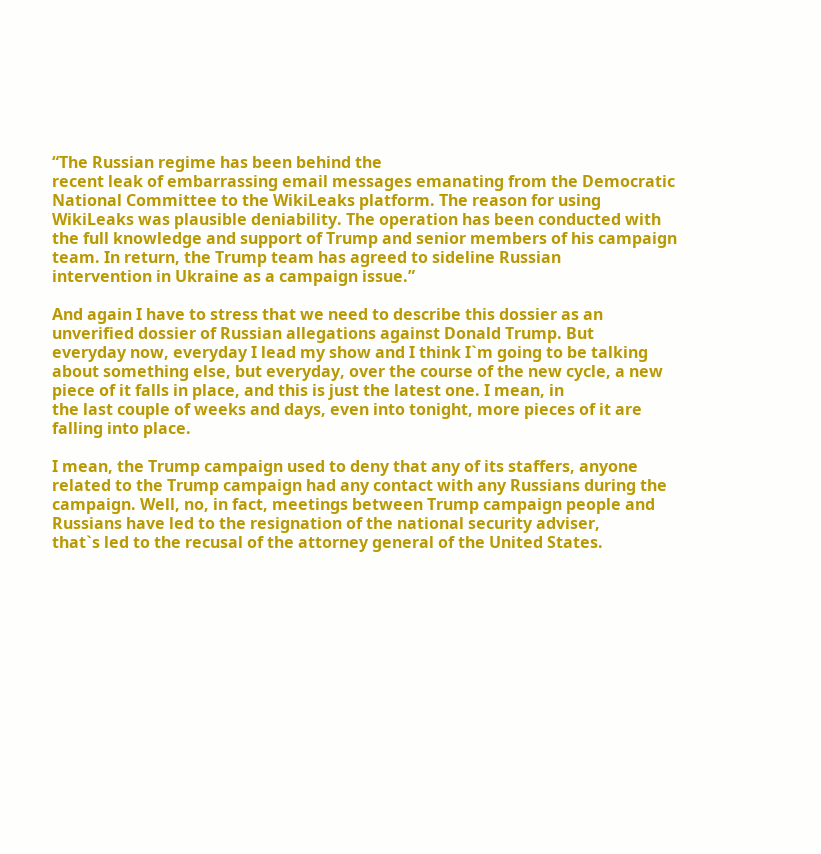“The Russian regime has been behind the
recent leak of embarrassing email messages emanating from the Democratic
National Committee to the WikiLeaks platform. The reason for using
WikiLeaks was plausible deniability. The operation has been conducted with
the full knowledge and support of Trump and senior members of his campaign
team. In return, the Trump team has agreed to sideline Russian
intervention in Ukraine as a campaign issue.”

And again I have to stress that we need to describe this dossier as an
unverified dossier of Russian allegations against Donald Trump. But
everyday now, everyday I lead my show and I think I`m going to be talking
about something else, but everyday, over the course of the new cycle, a new
piece of it falls in place, and this is just the latest one. I mean, in
the last couple of weeks and days, even into tonight, more pieces of it are
falling into place.

I mean, the Trump campaign used to deny that any of its staffers, anyone
related to the Trump campaign had any contact with any Russians during the
campaign. Well, no, in fact, meetings between Trump campaign people and
Russians have led to the resignation of the national security adviser,
that`s led to the recusal of the attorney general of the United States.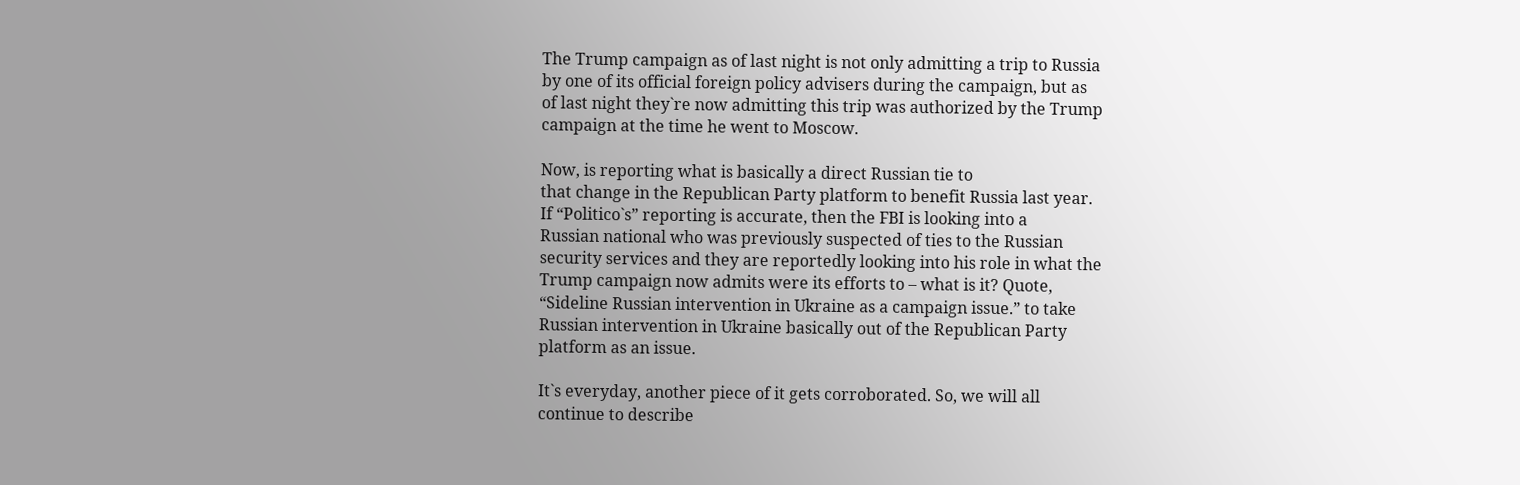The Trump campaign as of last night is not only admitting a trip to Russia
by one of its official foreign policy advisers during the campaign, but as
of last night they`re now admitting this trip was authorized by the Trump
campaign at the time he went to Moscow.

Now, is reporting what is basically a direct Russian tie to
that change in the Republican Party platform to benefit Russia last year.
If “Politico`s” reporting is accurate, then the FBI is looking into a
Russian national who was previously suspected of ties to the Russian
security services and they are reportedly looking into his role in what the
Trump campaign now admits were its efforts to – what is it? Quote,
“Sideline Russian intervention in Ukraine as a campaign issue.” to take
Russian intervention in Ukraine basically out of the Republican Party
platform as an issue.

It`s everyday, another piece of it gets corroborated. So, we will all
continue to describe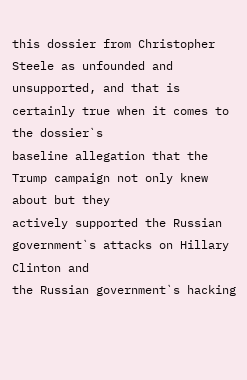this dossier from Christopher Steele as unfounded and
unsupported, and that is certainly true when it comes to the dossier`s
baseline allegation that the Trump campaign not only knew about but they
actively supported the Russian government`s attacks on Hillary Clinton and
the Russian government`s hacking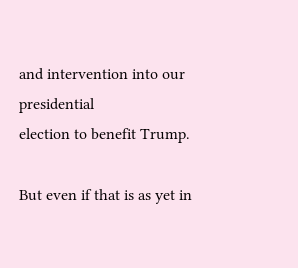and intervention into our presidential
election to benefit Trump.

But even if that is as yet in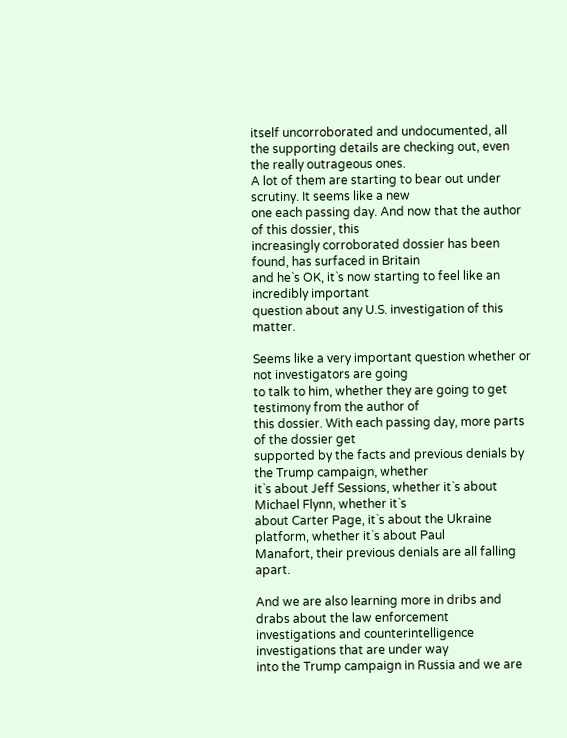itself uncorroborated and undocumented, all
the supporting details are checking out, even the really outrageous ones.
A lot of them are starting to bear out under scrutiny. It seems like a new
one each passing day. And now that the author of this dossier, this
increasingly corroborated dossier has been found, has surfaced in Britain
and he`s OK, it`s now starting to feel like an incredibly important
question about any U.S. investigation of this matter.

Seems like a very important question whether or not investigators are going
to talk to him, whether they are going to get testimony from the author of
this dossier. With each passing day, more parts of the dossier get
supported by the facts and previous denials by the Trump campaign, whether
it`s about Jeff Sessions, whether it`s about Michael Flynn, whether it`s
about Carter Page, it`s about the Ukraine platform, whether it`s about Paul
Manafort, their previous denials are all falling apart.

And we are also learning more in dribs and drabs about the law enforcement
investigations and counterintelligence investigations that are under way
into the Trump campaign in Russia and we are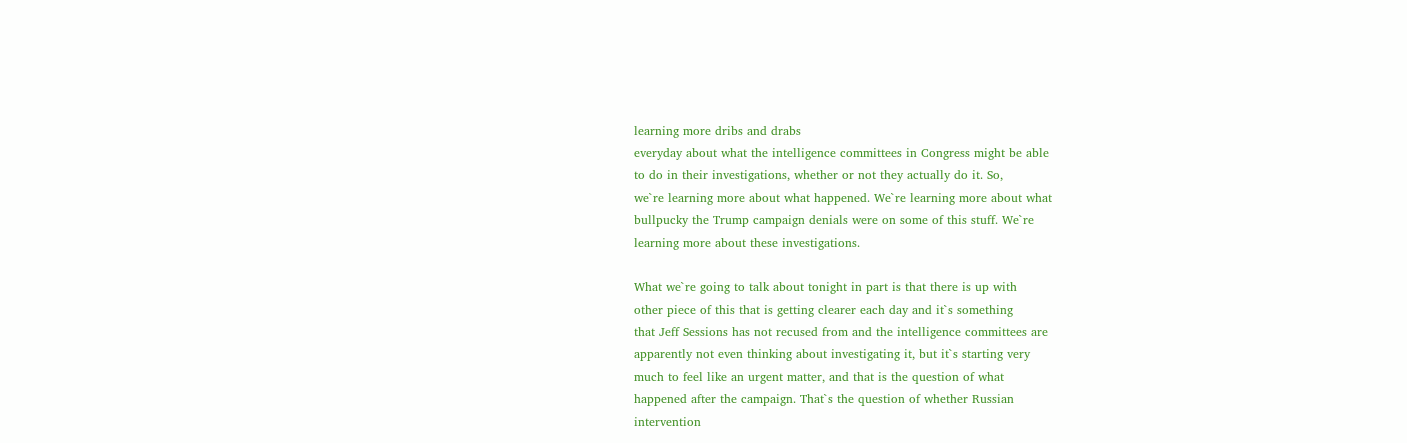learning more dribs and drabs
everyday about what the intelligence committees in Congress might be able
to do in their investigations, whether or not they actually do it. So,
we`re learning more about what happened. We`re learning more about what
bullpucky the Trump campaign denials were on some of this stuff. We`re
learning more about these investigations.

What we`re going to talk about tonight in part is that there is up with
other piece of this that is getting clearer each day and it`s something
that Jeff Sessions has not recused from and the intelligence committees are
apparently not even thinking about investigating it, but it`s starting very
much to feel like an urgent matter, and that is the question of what
happened after the campaign. That`s the question of whether Russian
intervention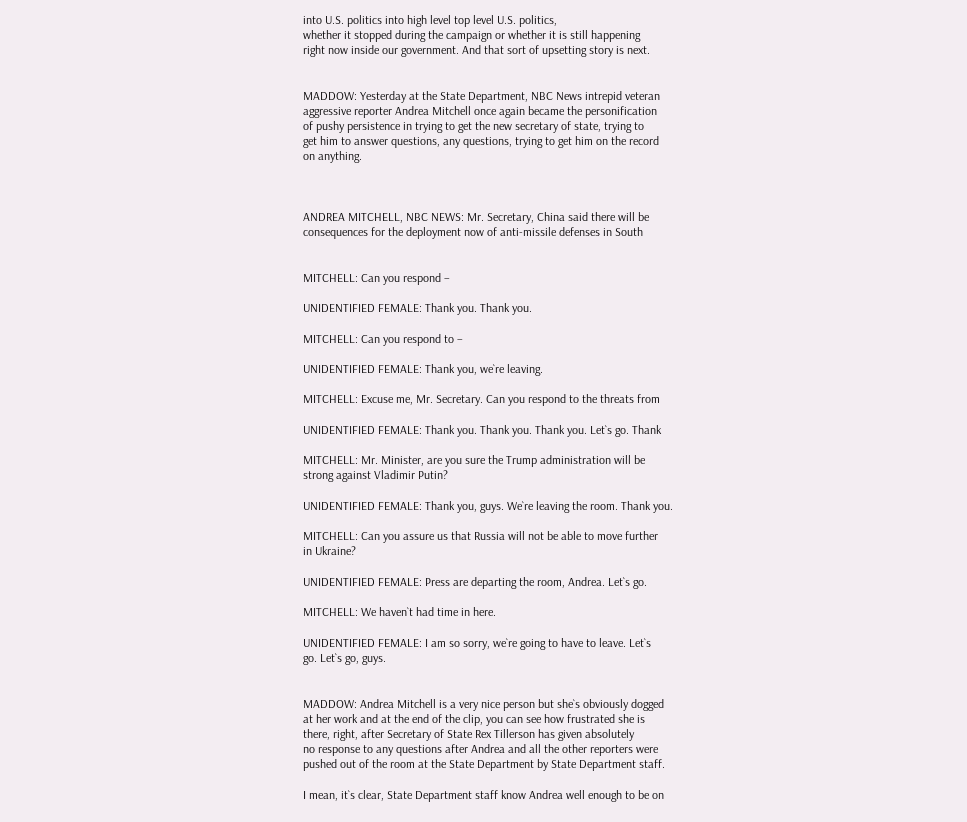into U.S. politics into high level top level U.S. politics,
whether it stopped during the campaign or whether it is still happening
right now inside our government. And that sort of upsetting story is next.


MADDOW: Yesterday at the State Department, NBC News intrepid veteran
aggressive reporter Andrea Mitchell once again became the personification
of pushy persistence in trying to get the new secretary of state, trying to
get him to answer questions, any questions, trying to get him on the record
on anything.



ANDREA MITCHELL, NBC NEWS: Mr. Secretary, China said there will be
consequences for the deployment now of anti-missile defenses in South


MITCHELL: Can you respond –

UNIDENTIFIED FEMALE: Thank you. Thank you.

MITCHELL: Can you respond to –

UNIDENTIFIED FEMALE: Thank you, we`re leaving.

MITCHELL: Excuse me, Mr. Secretary. Can you respond to the threats from

UNIDENTIFIED FEMALE: Thank you. Thank you. Thank you. Let`s go. Thank

MITCHELL: Mr. Minister, are you sure the Trump administration will be
strong against Vladimir Putin?

UNIDENTIFIED FEMALE: Thank you, guys. We`re leaving the room. Thank you.

MITCHELL: Can you assure us that Russia will not be able to move further
in Ukraine?

UNIDENTIFIED FEMALE: Press are departing the room, Andrea. Let`s go.

MITCHELL: We haven`t had time in here.

UNIDENTIFIED FEMALE: I am so sorry, we`re going to have to leave. Let`s
go. Let`s go, guys.


MADDOW: Andrea Mitchell is a very nice person but she`s obviously dogged
at her work and at the end of the clip, you can see how frustrated she is
there, right, after Secretary of State Rex Tillerson has given absolutely
no response to any questions after Andrea and all the other reporters were
pushed out of the room at the State Department by State Department staff.

I mean, it`s clear, State Department staff know Andrea well enough to be on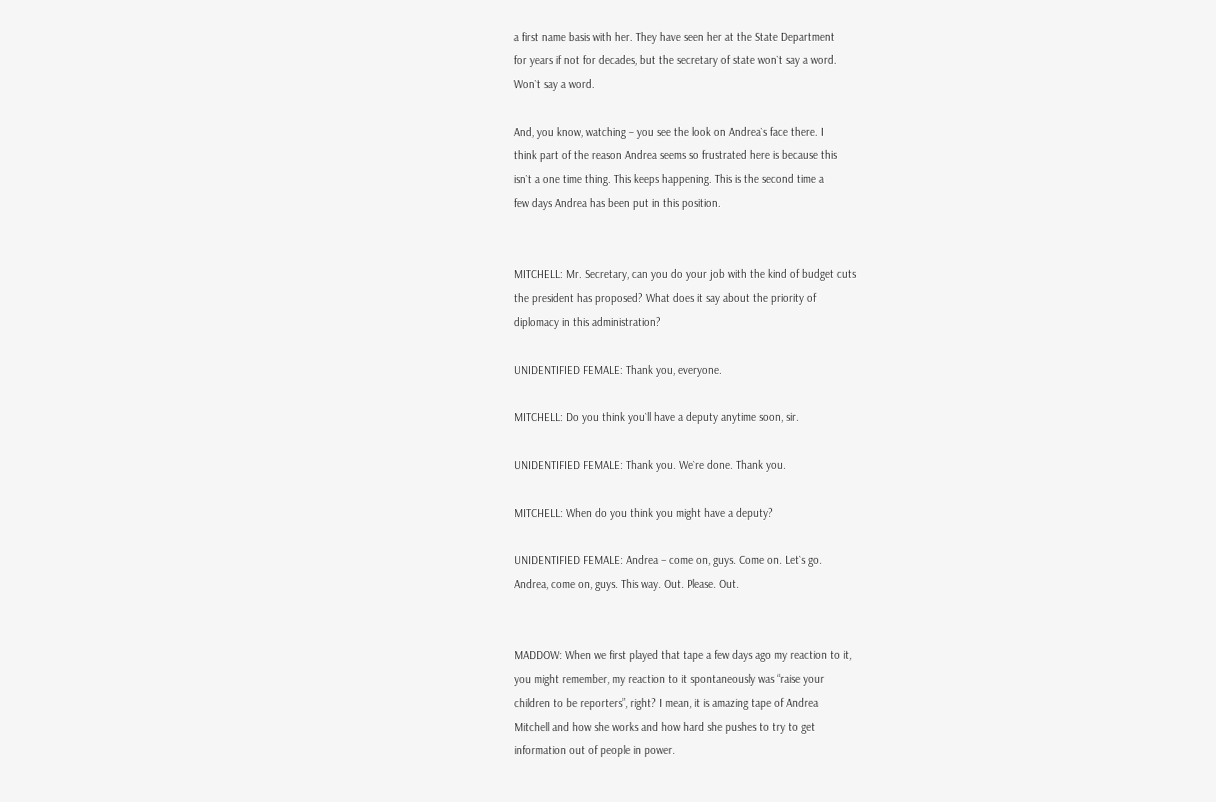a first name basis with her. They have seen her at the State Department
for years if not for decades, but the secretary of state won`t say a word.
Won`t say a word.

And, you know, watching – you see the look on Andrea`s face there. I
think part of the reason Andrea seems so frustrated here is because this
isn`t a one time thing. This keeps happening. This is the second time a
few days Andrea has been put in this position.


MITCHELL: Mr. Secretary, can you do your job with the kind of budget cuts
the president has proposed? What does it say about the priority of
diplomacy in this administration?

UNIDENTIFIED FEMALE: Thank you, everyone.

MITCHELL: Do you think you`ll have a deputy anytime soon, sir.

UNIDENTIFIED FEMALE: Thank you. We`re done. Thank you.

MITCHELL: When do you think you might have a deputy?

UNIDENTIFIED FEMALE: Andrea – come on, guys. Come on. Let`s go.
Andrea, come on, guys. This way. Out. Please. Out.


MADDOW: When we first played that tape a few days ago my reaction to it,
you might remember, my reaction to it spontaneously was “raise your
children to be reporters”, right? I mean, it is amazing tape of Andrea
Mitchell and how she works and how hard she pushes to try to get
information out of people in power.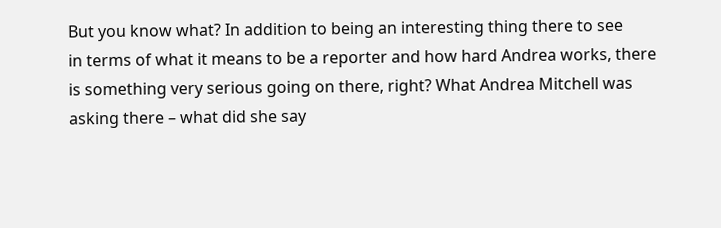But you know what? In addition to being an interesting thing there to see
in terms of what it means to be a reporter and how hard Andrea works, there
is something very serious going on there, right? What Andrea Mitchell was
asking there – what did she say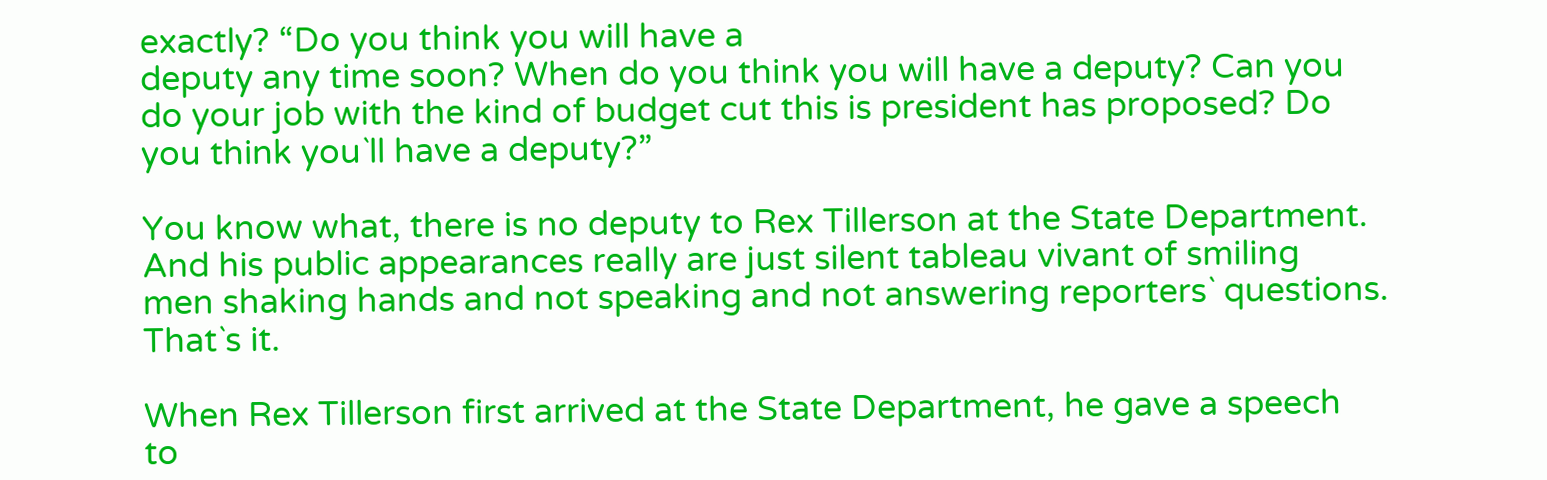exactly? “Do you think you will have a
deputy any time soon? When do you think you will have a deputy? Can you
do your job with the kind of budget cut this is president has proposed? Do
you think you`ll have a deputy?”

You know what, there is no deputy to Rex Tillerson at the State Department.
And his public appearances really are just silent tableau vivant of smiling
men shaking hands and not speaking and not answering reporters` questions.
That`s it.

When Rex Tillerson first arrived at the State Department, he gave a speech
to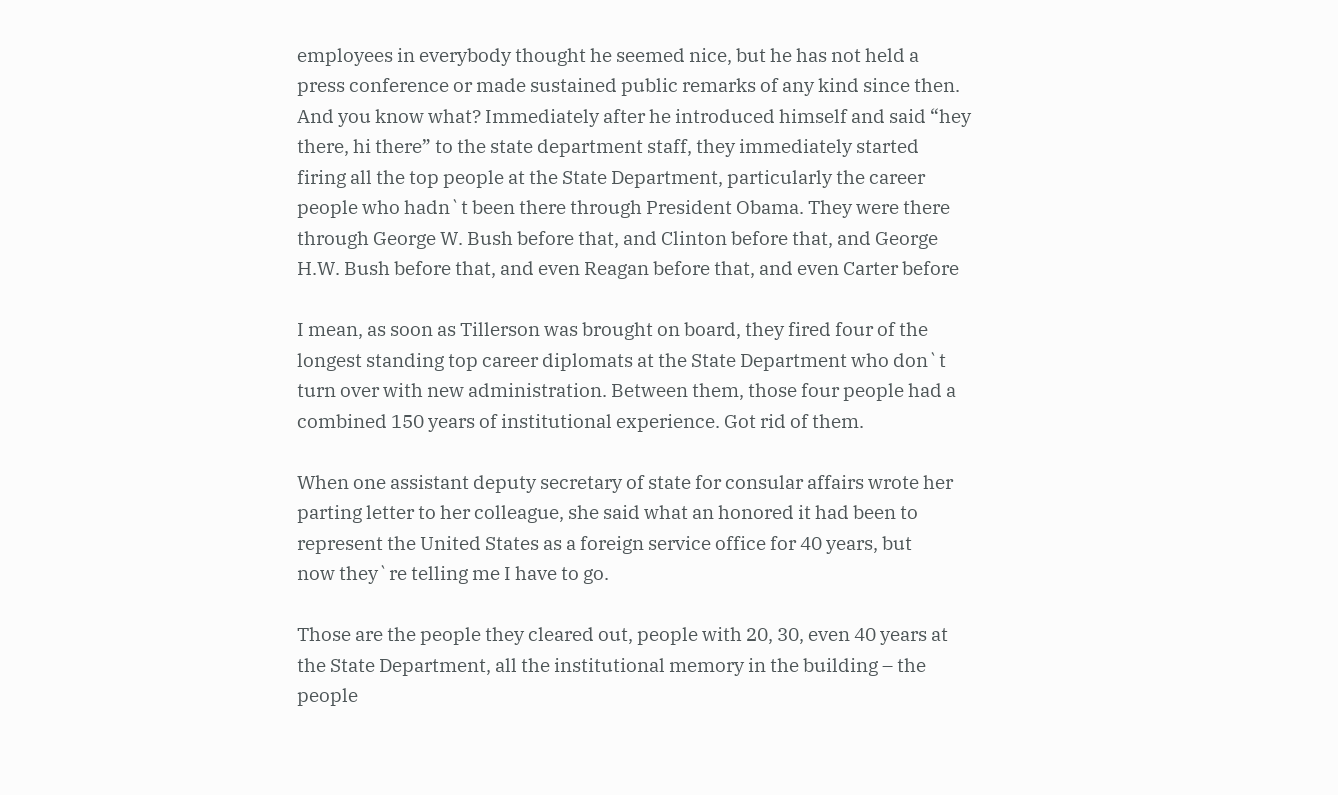employees in everybody thought he seemed nice, but he has not held a
press conference or made sustained public remarks of any kind since then.
And you know what? Immediately after he introduced himself and said “hey
there, hi there” to the state department staff, they immediately started
firing all the top people at the State Department, particularly the career
people who hadn`t been there through President Obama. They were there
through George W. Bush before that, and Clinton before that, and George
H.W. Bush before that, and even Reagan before that, and even Carter before

I mean, as soon as Tillerson was brought on board, they fired four of the
longest standing top career diplomats at the State Department who don`t
turn over with new administration. Between them, those four people had a
combined 150 years of institutional experience. Got rid of them.

When one assistant deputy secretary of state for consular affairs wrote her
parting letter to her colleague, she said what an honored it had been to
represent the United States as a foreign service office for 40 years, but
now they`re telling me I have to go.

Those are the people they cleared out, people with 20, 30, even 40 years at
the State Department, all the institutional memory in the building – the
people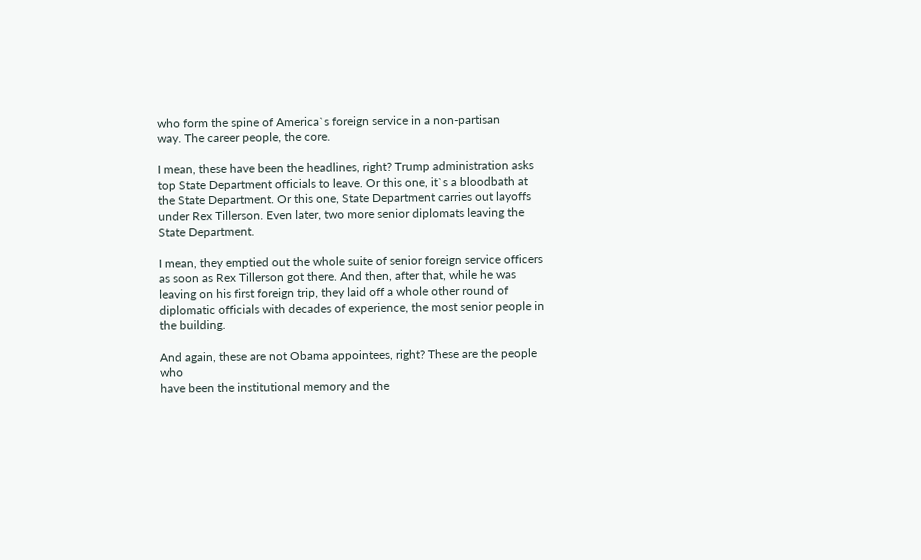who form the spine of America`s foreign service in a non-partisan
way. The career people, the core.

I mean, these have been the headlines, right? Trump administration asks
top State Department officials to leave. Or this one, it`s a bloodbath at
the State Department. Or this one, State Department carries out layoffs
under Rex Tillerson. Even later, two more senior diplomats leaving the
State Department.

I mean, they emptied out the whole suite of senior foreign service officers
as soon as Rex Tillerson got there. And then, after that, while he was
leaving on his first foreign trip, they laid off a whole other round of
diplomatic officials with decades of experience, the most senior people in
the building.

And again, these are not Obama appointees, right? These are the people who
have been the institutional memory and the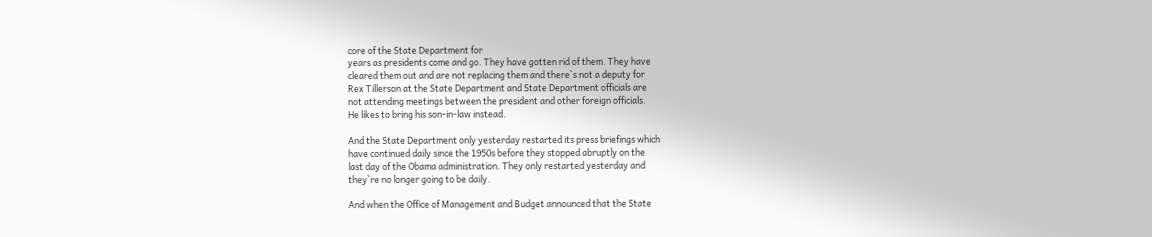core of the State Department for
years as presidents come and go. They have gotten rid of them. They have
cleared them out and are not replacing them and there`s not a deputy for
Rex Tillerson at the State Department and State Department officials are
not attending meetings between the president and other foreign officials.
He likes to bring his son-in-law instead.

And the State Department only yesterday restarted its press briefings which
have continued daily since the 1950s before they stopped abruptly on the
last day of the Obama administration. They only restarted yesterday and
they`re no longer going to be daily.

And when the Office of Management and Budget announced that the State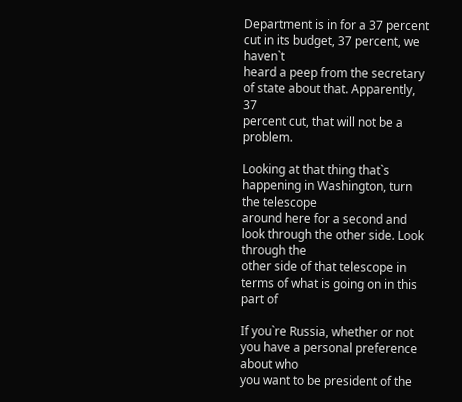Department is in for a 37 percent cut in its budget, 37 percent, we haven`t
heard a peep from the secretary of state about that. Apparently, 37
percent cut, that will not be a problem.

Looking at that thing that`s happening in Washington, turn the telescope
around here for a second and look through the other side. Look through the
other side of that telescope in terms of what is going on in this part of

If you`re Russia, whether or not you have a personal preference about who
you want to be president of the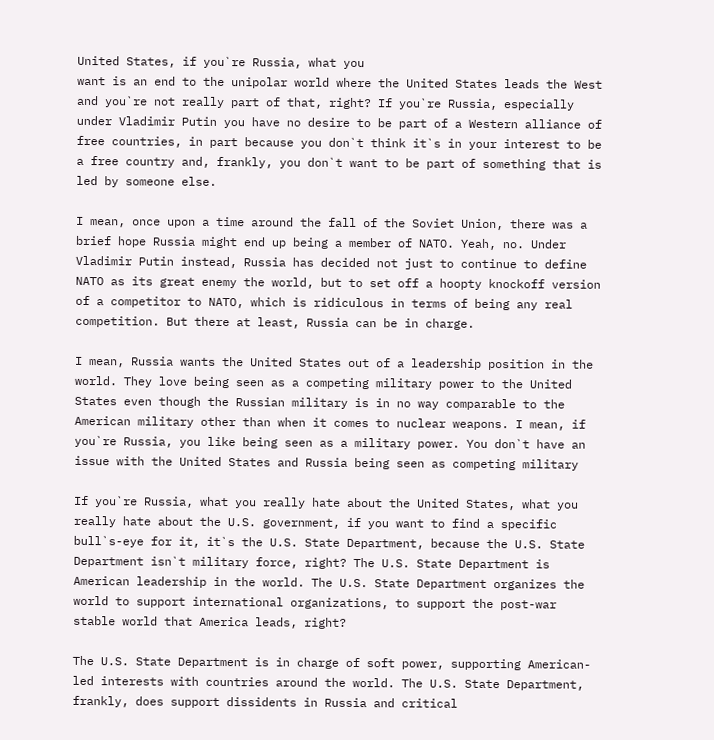United States, if you`re Russia, what you
want is an end to the unipolar world where the United States leads the West
and you`re not really part of that, right? If you`re Russia, especially
under Vladimir Putin you have no desire to be part of a Western alliance of
free countries, in part because you don`t think it`s in your interest to be
a free country and, frankly, you don`t want to be part of something that is
led by someone else.

I mean, once upon a time around the fall of the Soviet Union, there was a
brief hope Russia might end up being a member of NATO. Yeah, no. Under
Vladimir Putin instead, Russia has decided not just to continue to define
NATO as its great enemy the world, but to set off a hoopty knockoff version
of a competitor to NATO, which is ridiculous in terms of being any real
competition. But there at least, Russia can be in charge.

I mean, Russia wants the United States out of a leadership position in the
world. They love being seen as a competing military power to the United
States even though the Russian military is in no way comparable to the
American military other than when it comes to nuclear weapons. I mean, if
you`re Russia, you like being seen as a military power. You don`t have an
issue with the United States and Russia being seen as competing military

If you`re Russia, what you really hate about the United States, what you
really hate about the U.S. government, if you want to find a specific
bull`s-eye for it, it`s the U.S. State Department, because the U.S. State
Department isn`t military force, right? The U.S. State Department is
American leadership in the world. The U.S. State Department organizes the
world to support international organizations, to support the post-war
stable world that America leads, right?

The U.S. State Department is in charge of soft power, supporting American-
led interests with countries around the world. The U.S. State Department,
frankly, does support dissidents in Russia and critical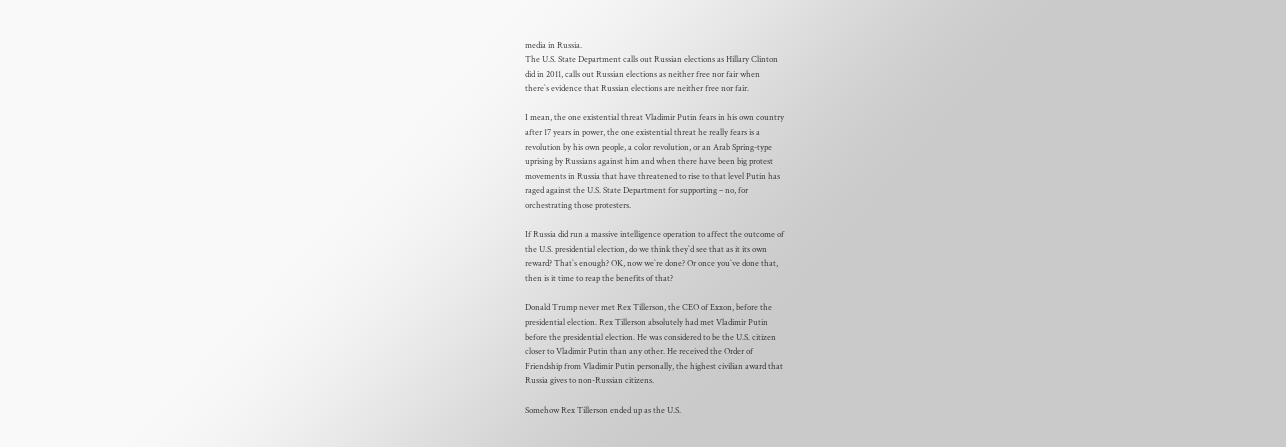media in Russia.
The U.S. State Department calls out Russian elections as Hillary Clinton
did in 2011, calls out Russian elections as neither free nor fair when
there`s evidence that Russian elections are neither free nor fair.

I mean, the one existential threat Vladimir Putin fears in his own country
after 17 years in power, the one existential threat he really fears is a
revolution by his own people, a color revolution, or an Arab Spring-type
uprising by Russians against him and when there have been big protest
movements in Russia that have threatened to rise to that level Putin has
raged against the U.S. State Department for supporting – no, for
orchestrating those protesters.

If Russia did run a massive intelligence operation to affect the outcome of
the U.S. presidential election, do we think they`d see that as it its own
reward? That`s enough? OK, now we`re done? Or once you`ve done that,
then is it time to reap the benefits of that?

Donald Trump never met Rex Tillerson, the CEO of Exxon, before the
presidential election. Rex Tillerson absolutely had met Vladimir Putin
before the presidential election. He was considered to be the U.S. citizen
closer to Vladimir Putin than any other. He received the Order of
Friendship from Vladimir Putin personally, the highest civilian award that
Russia gives to non-Russian citizens.

Somehow Rex Tillerson ended up as the U.S.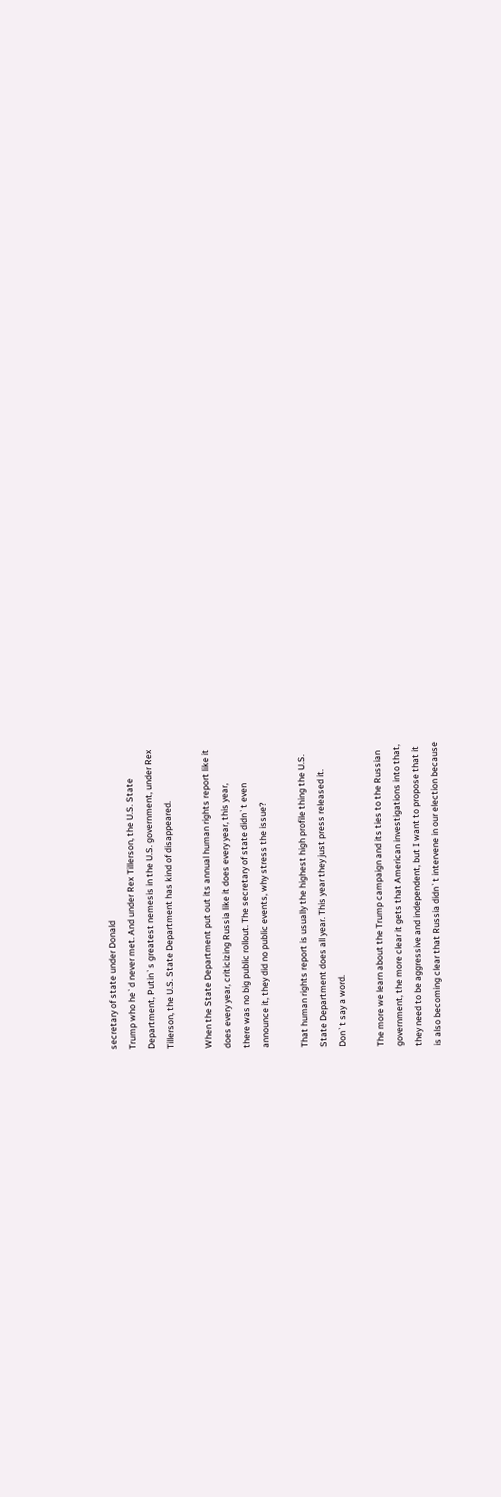secretary of state under Donald
Trump who he`d never met. And under Rex Tillerson, the U.S. State
Department, Putin`s greatest nemesis in the U.S. government, under Rex
Tillerson, the U.S. State Department has kind of disappeared.

When the State Department put out its annual human rights report like it
does every year, criticizing Russia like it does every year, this year,
there was no big public rollout. The secretary of state didn`t even
announce it, they did no public events, why stress the issue?

That human rights report is usually the highest high profile thing the U.S.
State Department does all year. This year they just press released it.
Don`t say a word.

The more we learn about the Trump campaign and its ties to the Russian
government, the more clear it gets that American investigations into that,
they need to be aggressive and independent, but I want to propose that it
is also becoming clear that Russia didn`t intervene in our election because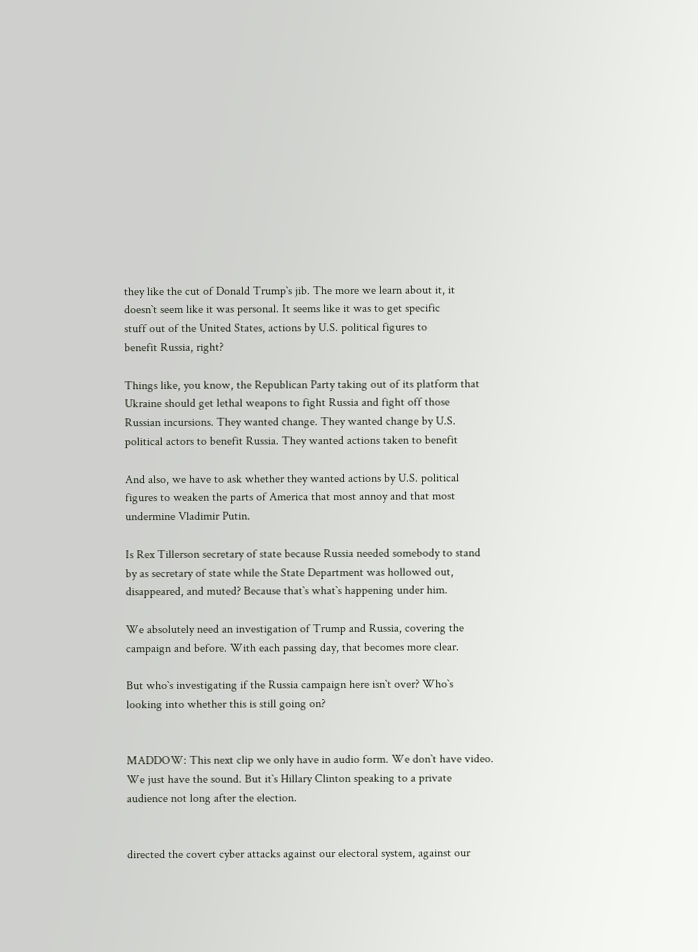they like the cut of Donald Trump`s jib. The more we learn about it, it
doesn`t seem like it was personal. It seems like it was to get specific
stuff out of the United States, actions by U.S. political figures to
benefit Russia, right?

Things like, you know, the Republican Party taking out of its platform that
Ukraine should get lethal weapons to fight Russia and fight off those
Russian incursions. They wanted change. They wanted change by U.S.
political actors to benefit Russia. They wanted actions taken to benefit

And also, we have to ask whether they wanted actions by U.S. political
figures to weaken the parts of America that most annoy and that most
undermine Vladimir Putin.

Is Rex Tillerson secretary of state because Russia needed somebody to stand
by as secretary of state while the State Department was hollowed out,
disappeared, and muted? Because that`s what`s happening under him.

We absolutely need an investigation of Trump and Russia, covering the
campaign and before. With each passing day, that becomes more clear.

But who`s investigating if the Russia campaign here isn`t over? Who`s
looking into whether this is still going on?


MADDOW: This next clip we only have in audio form. We don`t have video.
We just have the sound. But it`s Hillary Clinton speaking to a private
audience not long after the election.


directed the covert cyber attacks against our electoral system, against our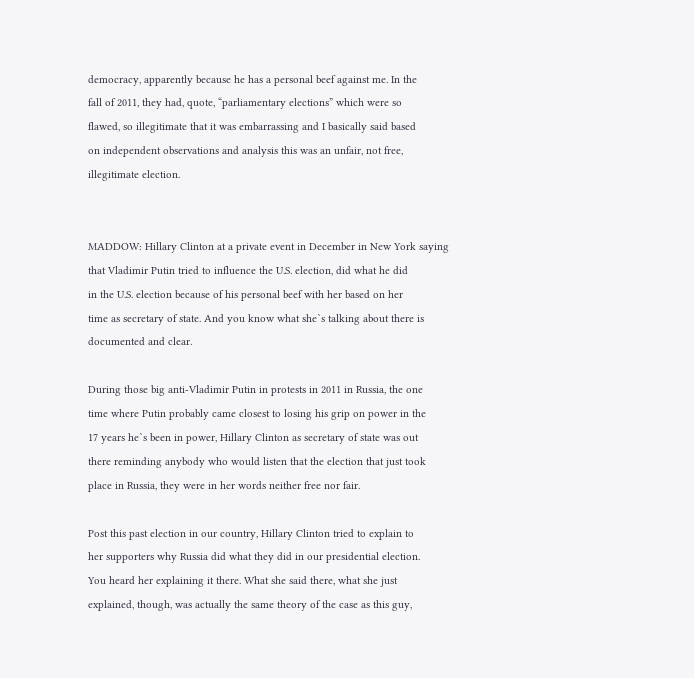democracy, apparently because he has a personal beef against me. In the
fall of 2011, they had, quote, “parliamentary elections” which were so
flawed, so illegitimate that it was embarrassing and I basically said based
on independent observations and analysis this was an unfair, not free,
illegitimate election.


MADDOW: Hillary Clinton at a private event in December in New York saying
that Vladimir Putin tried to influence the U.S. election, did what he did
in the U.S. election because of his personal beef with her based on her
time as secretary of state. And you know what she`s talking about there is
documented and clear.

During those big anti-Vladimir Putin in protests in 2011 in Russia, the one
time where Putin probably came closest to losing his grip on power in the
17 years he`s been in power, Hillary Clinton as secretary of state was out
there reminding anybody who would listen that the election that just took
place in Russia, they were in her words neither free nor fair.

Post this past election in our country, Hillary Clinton tried to explain to
her supporters why Russia did what they did in our presidential election.
You heard her explaining it there. What she said there, what she just
explained, though, was actually the same theory of the case as this guy,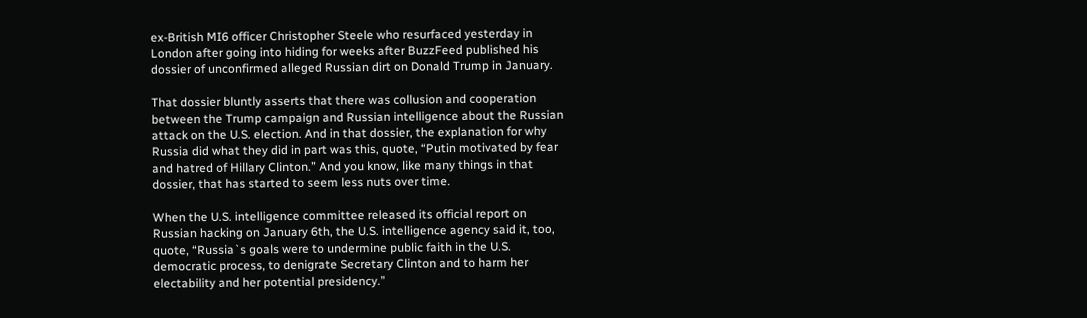ex-British MI6 officer Christopher Steele who resurfaced yesterday in
London after going into hiding for weeks after BuzzFeed published his
dossier of unconfirmed alleged Russian dirt on Donald Trump in January.

That dossier bluntly asserts that there was collusion and cooperation
between the Trump campaign and Russian intelligence about the Russian
attack on the U.S. election. And in that dossier, the explanation for why
Russia did what they did in part was this, quote, “Putin motivated by fear
and hatred of Hillary Clinton.” And you know, like many things in that
dossier, that has started to seem less nuts over time.

When the U.S. intelligence committee released its official report on
Russian hacking on January 6th, the U.S. intelligence agency said it, too,
quote, “Russia`s goals were to undermine public faith in the U.S.
democratic process, to denigrate Secretary Clinton and to harm her
electability and her potential presidency.”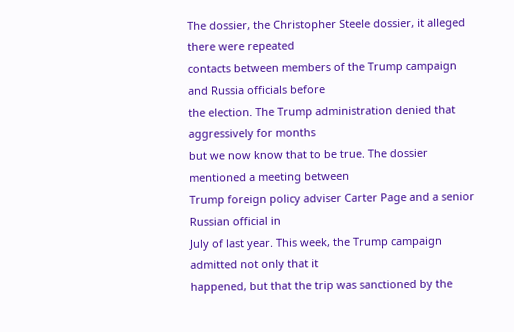The dossier, the Christopher Steele dossier, it alleged there were repeated
contacts between members of the Trump campaign and Russia officials before
the election. The Trump administration denied that aggressively for months
but we now know that to be true. The dossier mentioned a meeting between
Trump foreign policy adviser Carter Page and a senior Russian official in
July of last year. This week, the Trump campaign admitted not only that it
happened, but that the trip was sanctioned by the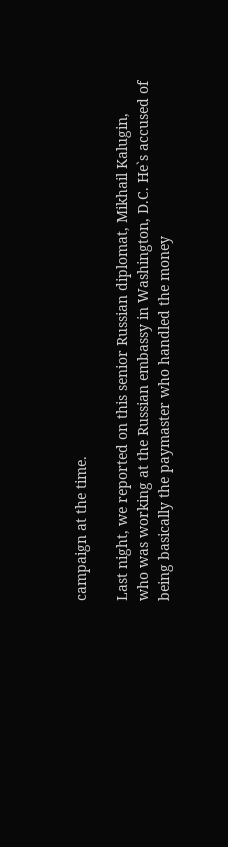campaign at the time.

Last night, we reported on this senior Russian diplomat, Mikhail Kalugin,
who was working at the Russian embassy in Washington, D.C. He`s accused of
being basically the paymaster who handled the money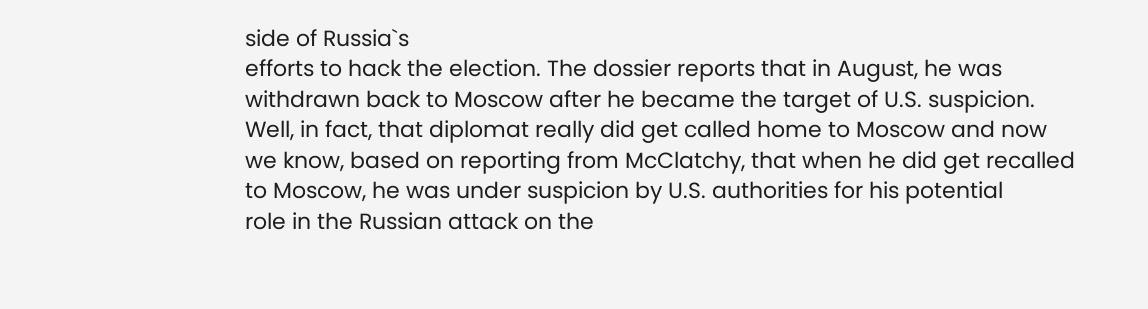side of Russia`s
efforts to hack the election. The dossier reports that in August, he was
withdrawn back to Moscow after he became the target of U.S. suspicion.
Well, in fact, that diplomat really did get called home to Moscow and now
we know, based on reporting from McClatchy, that when he did get recalled
to Moscow, he was under suspicion by U.S. authorities for his potential
role in the Russian attack on the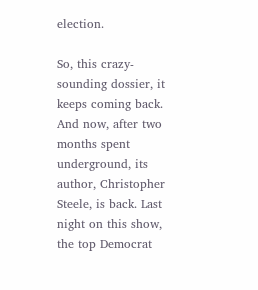election.

So, this crazy-sounding dossier, it keeps coming back. And now, after two
months spent underground, its author, Christopher Steele, is back. Last
night on this show, the top Democrat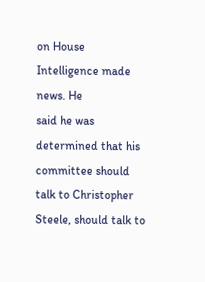on House Intelligence made news. He
said he was determined that his committee should talk to Christopher
Steele, should talk to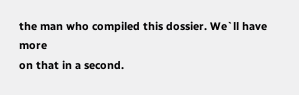the man who compiled this dossier. We`ll have more
on that in a second.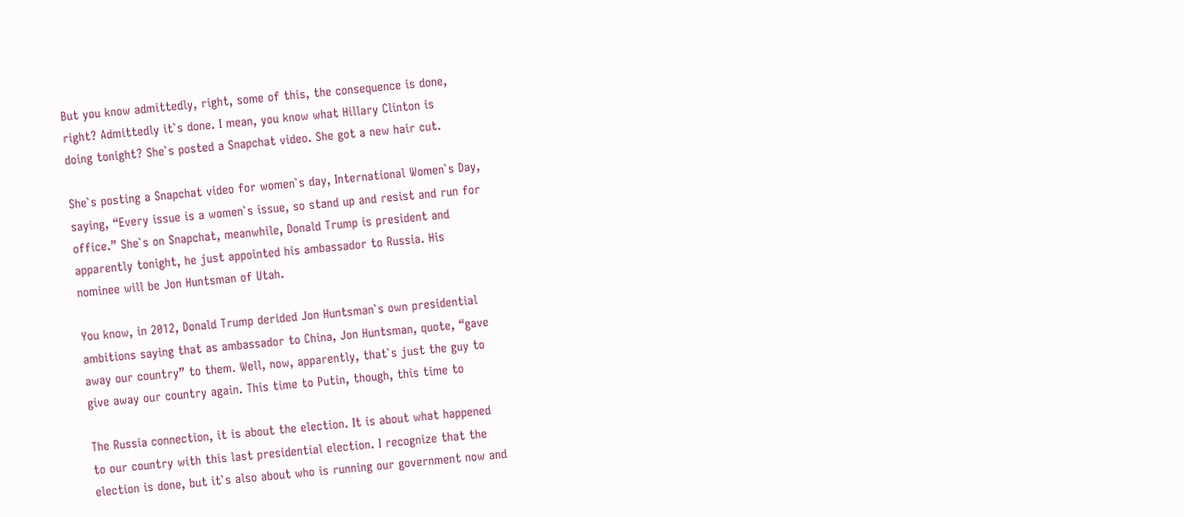But you know admittedly, right, some of this, the consequence is done,
right? Admittedly it`s done. I mean, you know what Hillary Clinton is
doing tonight? She`s posted a Snapchat video. She got a new hair cut.

She`s posting a Snapchat video for women`s day, International Women`s Day,
saying, “Every issue is a women`s issue, so stand up and resist and run for
office.” She`s on Snapchat, meanwhile, Donald Trump is president and
apparently tonight, he just appointed his ambassador to Russia. His
nominee will be Jon Huntsman of Utah.

You know, in 2012, Donald Trump derided Jon Huntsman`s own presidential
ambitions saying that as ambassador to China, Jon Huntsman, quote, “gave
away our country” to them. Well, now, apparently, that`s just the guy to
give away our country again. This time to Putin, though, this time to

The Russia connection, it is about the election. It is about what happened
to our country with this last presidential election. I recognize that the
election is done, but it`s also about who is running our government now and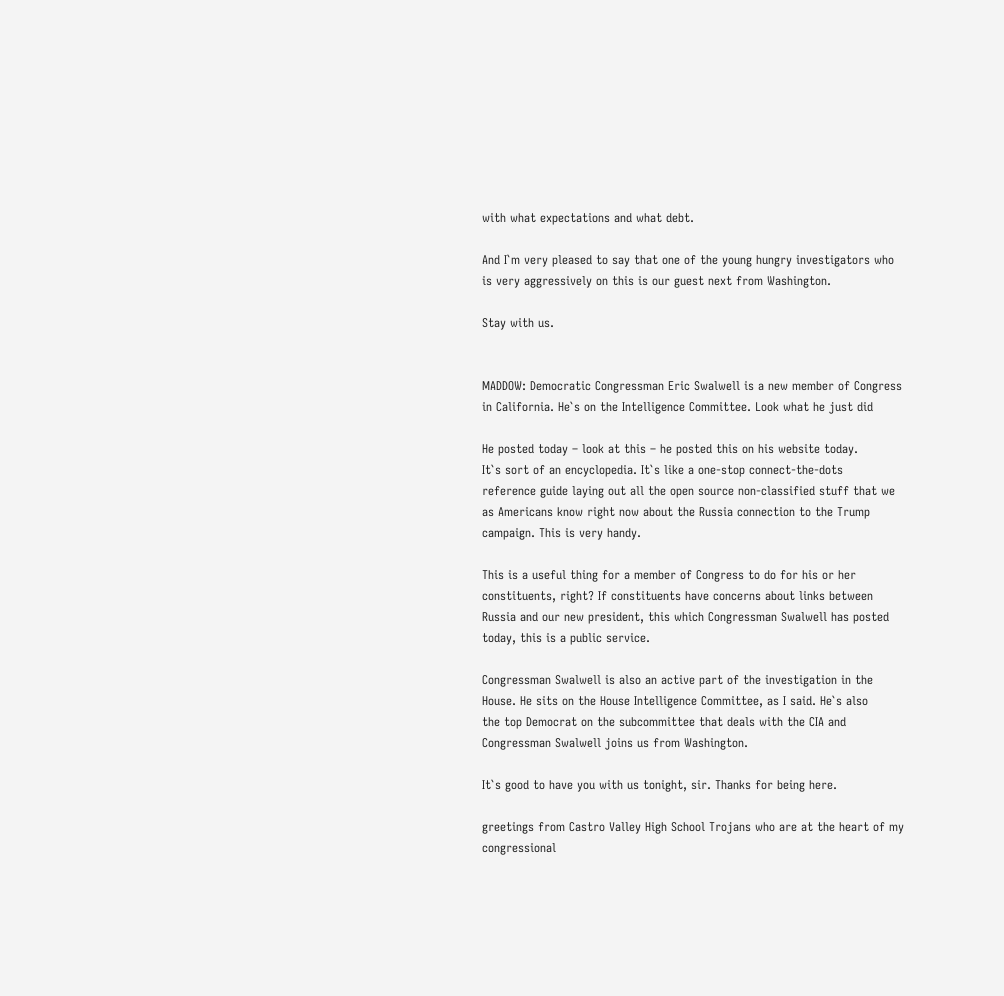with what expectations and what debt.

And I`m very pleased to say that one of the young hungry investigators who
is very aggressively on this is our guest next from Washington.

Stay with us.


MADDOW: Democratic Congressman Eric Swalwell is a new member of Congress
in California. He`s on the Intelligence Committee. Look what he just did

He posted today – look at this – he posted this on his website today.
It`s sort of an encyclopedia. It`s like a one-stop connect-the-dots
reference guide laying out all the open source non-classified stuff that we
as Americans know right now about the Russia connection to the Trump
campaign. This is very handy.

This is a useful thing for a member of Congress to do for his or her
constituents, right? If constituents have concerns about links between
Russia and our new president, this which Congressman Swalwell has posted
today, this is a public service.

Congressman Swalwell is also an active part of the investigation in the
House. He sits on the House Intelligence Committee, as I said. He`s also
the top Democrat on the subcommittee that deals with the CIA and
Congressman Swalwell joins us from Washington.

It`s good to have you with us tonight, sir. Thanks for being here.

greetings from Castro Valley High School Trojans who are at the heart of my
congressional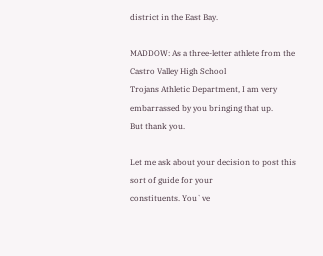district in the East Bay.

MADDOW: As a three-letter athlete from the Castro Valley High School
Trojans Athletic Department, I am very embarrassed by you bringing that up.
But thank you.

Let me ask about your decision to post this sort of guide for your
constituents. You`ve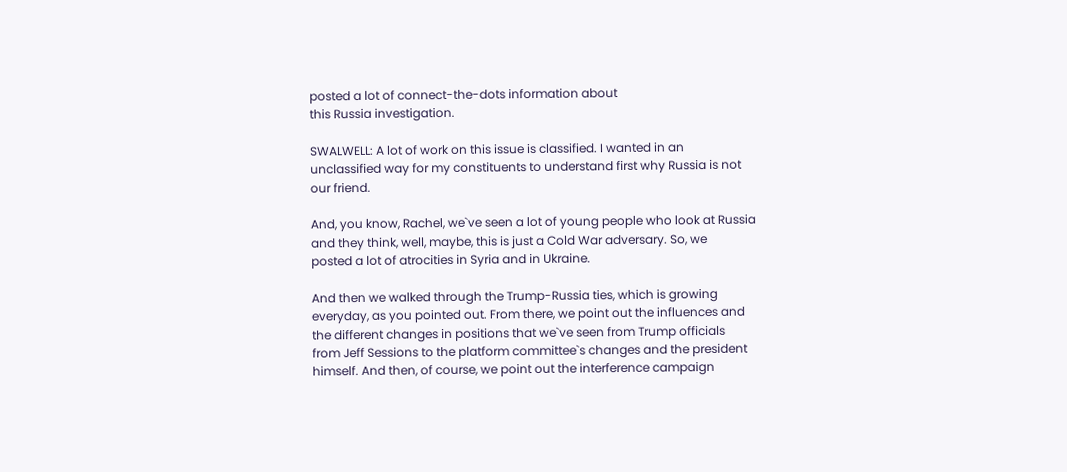posted a lot of connect-the-dots information about
this Russia investigation.

SWALWELL: A lot of work on this issue is classified. I wanted in an
unclassified way for my constituents to understand first why Russia is not
our friend.

And, you know, Rachel, we`ve seen a lot of young people who look at Russia
and they think, well, maybe, this is just a Cold War adversary. So, we
posted a lot of atrocities in Syria and in Ukraine.

And then we walked through the Trump-Russia ties, which is growing
everyday, as you pointed out. From there, we point out the influences and
the different changes in positions that we`ve seen from Trump officials
from Jeff Sessions to the platform committee`s changes and the president
himself. And then, of course, we point out the interference campaign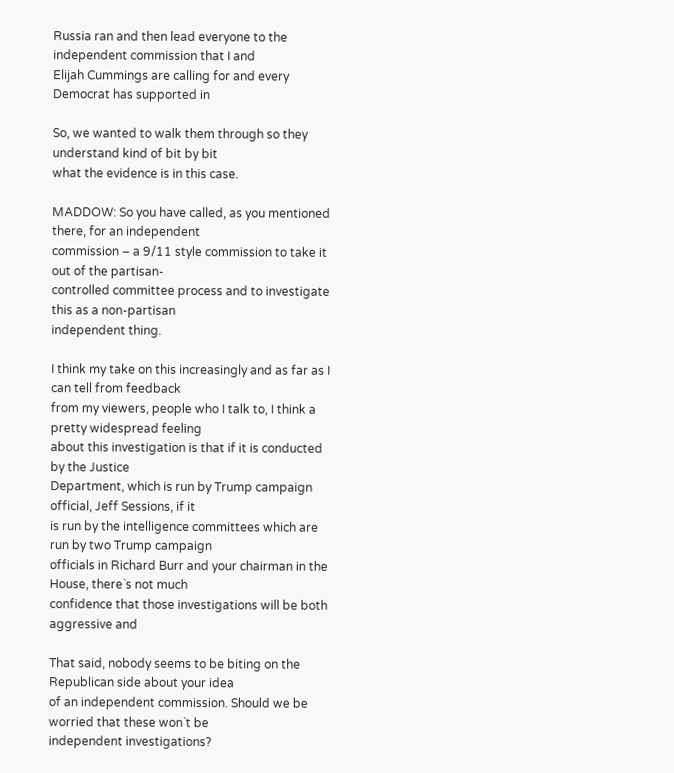Russia ran and then lead everyone to the independent commission that I and
Elijah Cummings are calling for and every Democrat has supported in

So, we wanted to walk them through so they understand kind of bit by bit
what the evidence is in this case.

MADDOW: So you have called, as you mentioned there, for an independent
commission – a 9/11 style commission to take it out of the partisan-
controlled committee process and to investigate this as a non-partisan
independent thing.

I think my take on this increasingly and as far as I can tell from feedback
from my viewers, people who I talk to, I think a pretty widespread feeling
about this investigation is that if it is conducted by the Justice
Department, which is run by Trump campaign official, Jeff Sessions, if it
is run by the intelligence committees which are run by two Trump campaign
officials in Richard Burr and your chairman in the House, there`s not much
confidence that those investigations will be both aggressive and

That said, nobody seems to be biting on the Republican side about your idea
of an independent commission. Should we be worried that these won`t be
independent investigations?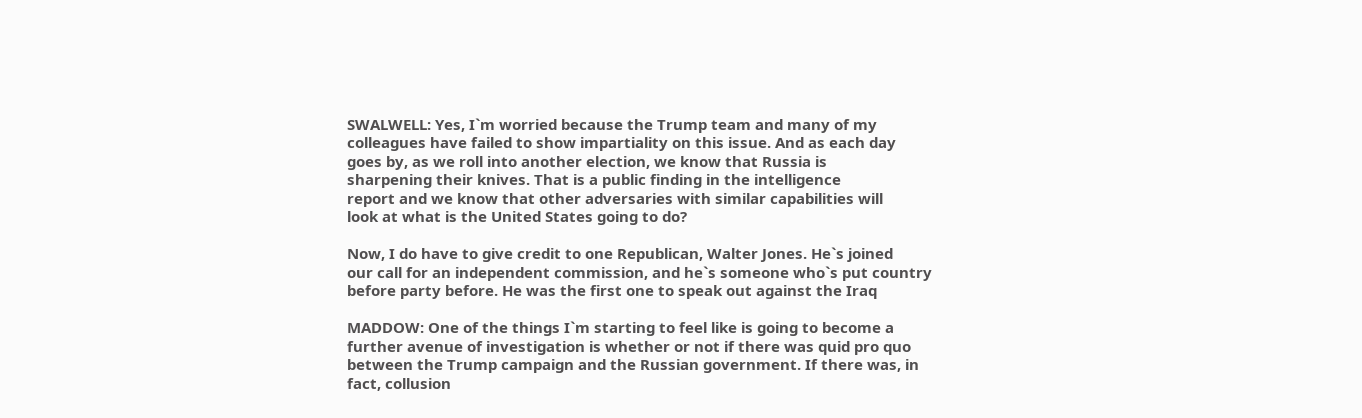SWALWELL: Yes, I`m worried because the Trump team and many of my
colleagues have failed to show impartiality on this issue. And as each day
goes by, as we roll into another election, we know that Russia is
sharpening their knives. That is a public finding in the intelligence
report and we know that other adversaries with similar capabilities will
look at what is the United States going to do?

Now, I do have to give credit to one Republican, Walter Jones. He`s joined
our call for an independent commission, and he`s someone who`s put country
before party before. He was the first one to speak out against the Iraq

MADDOW: One of the things I`m starting to feel like is going to become a
further avenue of investigation is whether or not if there was quid pro quo
between the Trump campaign and the Russian government. If there was, in
fact, collusion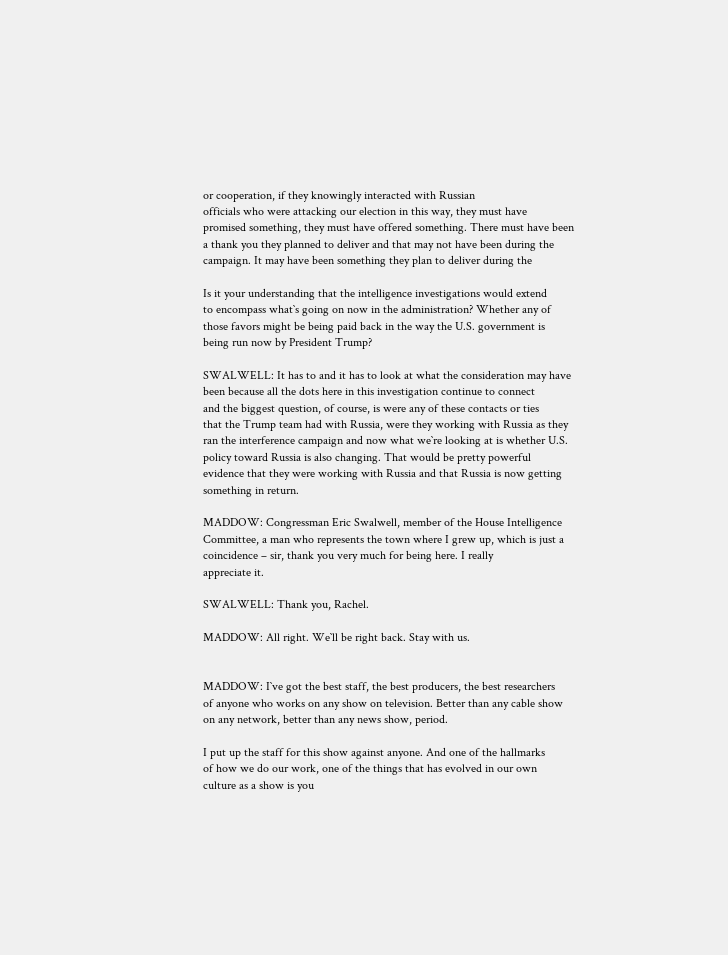or cooperation, if they knowingly interacted with Russian
officials who were attacking our election in this way, they must have
promised something, they must have offered something. There must have been
a thank you they planned to deliver and that may not have been during the
campaign. It may have been something they plan to deliver during the

Is it your understanding that the intelligence investigations would extend
to encompass what`s going on now in the administration? Whether any of
those favors might be being paid back in the way the U.S. government is
being run now by President Trump?

SWALWELL: It has to and it has to look at what the consideration may have
been because all the dots here in this investigation continue to connect
and the biggest question, of course, is were any of these contacts or ties
that the Trump team had with Russia, were they working with Russia as they
ran the interference campaign and now what we`re looking at is whether U.S.
policy toward Russia is also changing. That would be pretty powerful
evidence that they were working with Russia and that Russia is now getting
something in return.

MADDOW: Congressman Eric Swalwell, member of the House Intelligence
Committee, a man who represents the town where I grew up, which is just a
coincidence – sir, thank you very much for being here. I really
appreciate it.

SWALWELL: Thank you, Rachel.

MADDOW: All right. We`ll be right back. Stay with us.


MADDOW: I`ve got the best staff, the best producers, the best researchers
of anyone who works on any show on television. Better than any cable show
on any network, better than any news show, period.

I put up the staff for this show against anyone. And one of the hallmarks
of how we do our work, one of the things that has evolved in our own
culture as a show is you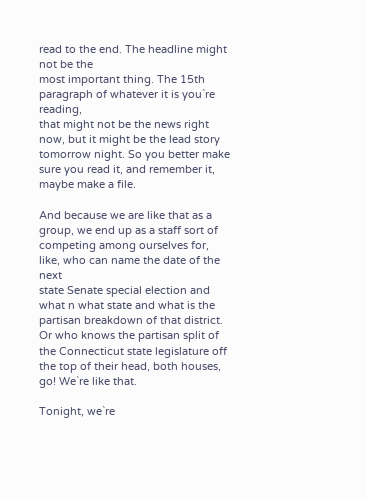read to the end. The headline might not be the
most important thing. The 15th paragraph of whatever it is you`re reading,
that might not be the news right now, but it might be the lead story
tomorrow night. So you better make sure you read it, and remember it,
maybe make a file.

And because we are like that as a group, we end up as a staff sort of
competing among ourselves for, like, who can name the date of the next
state Senate special election and what n what state and what is the
partisan breakdown of that district. Or who knows the partisan split of
the Connecticut state legislature off the top of their head, both houses,
go! We`re like that.

Tonight, we`re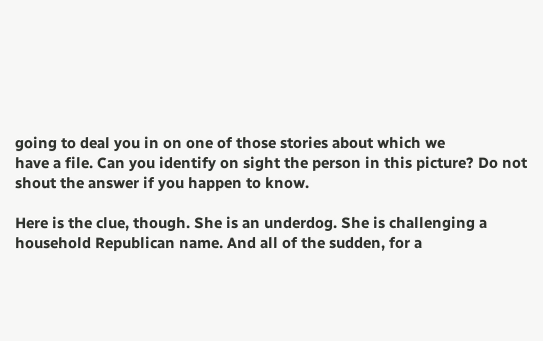going to deal you in on one of those stories about which we
have a file. Can you identify on sight the person in this picture? Do not
shout the answer if you happen to know.

Here is the clue, though. She is an underdog. She is challenging a
household Republican name. And all of the sudden, for a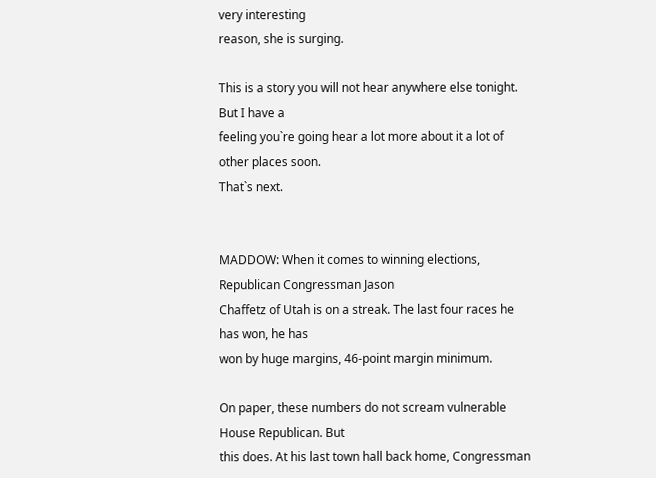very interesting
reason, she is surging.

This is a story you will not hear anywhere else tonight. But I have a
feeling you`re going hear a lot more about it a lot of other places soon.
That`s next.


MADDOW: When it comes to winning elections, Republican Congressman Jason
Chaffetz of Utah is on a streak. The last four races he has won, he has
won by huge margins, 46-point margin minimum.

On paper, these numbers do not scream vulnerable House Republican. But
this does. At his last town hall back home, Congressman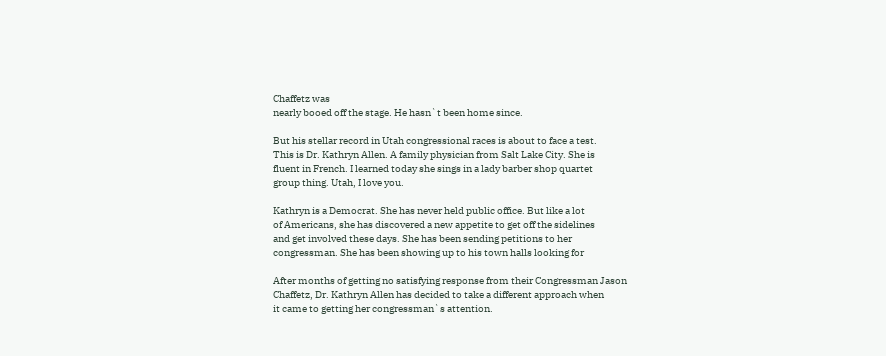Chaffetz was
nearly booed off the stage. He hasn`t been home since.

But his stellar record in Utah congressional races is about to face a test.
This is Dr. Kathryn Allen. A family physician from Salt Lake City. She is
fluent in French. I learned today she sings in a lady barber shop quartet
group thing. Utah, I love you.

Kathryn is a Democrat. She has never held public office. But like a lot
of Americans, she has discovered a new appetite to get off the sidelines
and get involved these days. She has been sending petitions to her
congressman. She has been showing up to his town halls looking for

After months of getting no satisfying response from their Congressman Jason
Chaffetz, Dr. Kathryn Allen has decided to take a different approach when
it came to getting her congressman`s attention.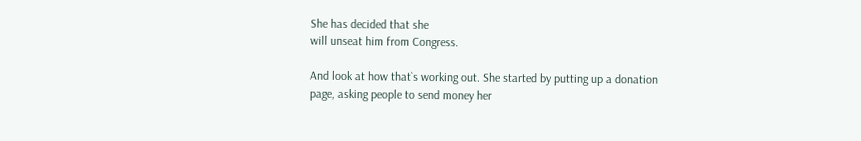She has decided that she
will unseat him from Congress.

And look at how that`s working out. She started by putting up a donation
page, asking people to send money her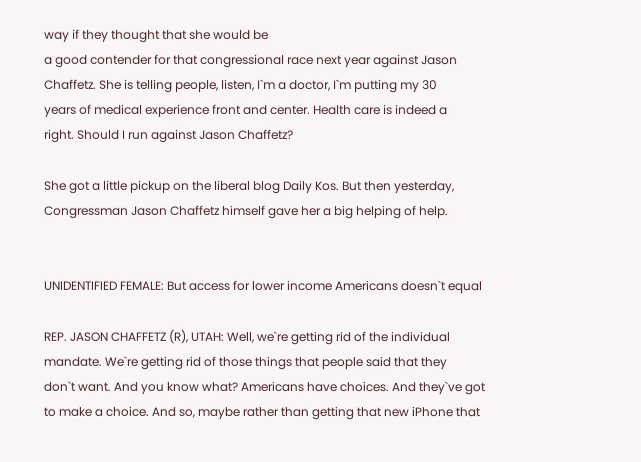way if they thought that she would be
a good contender for that congressional race next year against Jason
Chaffetz. She is telling people, listen, I`m a doctor, I`m putting my 30
years of medical experience front and center. Health care is indeed a
right. Should I run against Jason Chaffetz?

She got a little pickup on the liberal blog Daily Kos. But then yesterday,
Congressman Jason Chaffetz himself gave her a big helping of help.


UNIDENTIFIED FEMALE: But access for lower income Americans doesn`t equal

REP. JASON CHAFFETZ (R), UTAH: Well, we`re getting rid of the individual
mandate. We`re getting rid of those things that people said that they
don`t want. And you know what? Americans have choices. And they`ve got
to make a choice. And so, maybe rather than getting that new iPhone that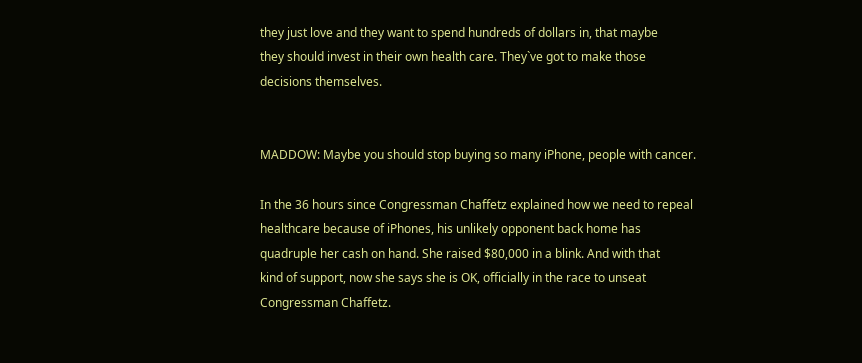they just love and they want to spend hundreds of dollars in, that maybe
they should invest in their own health care. They`ve got to make those
decisions themselves.


MADDOW: Maybe you should stop buying so many iPhone, people with cancer.

In the 36 hours since Congressman Chaffetz explained how we need to repeal
healthcare because of iPhones, his unlikely opponent back home has
quadruple her cash on hand. She raised $80,000 in a blink. And with that
kind of support, now she says she is OK, officially in the race to unseat
Congressman Chaffetz.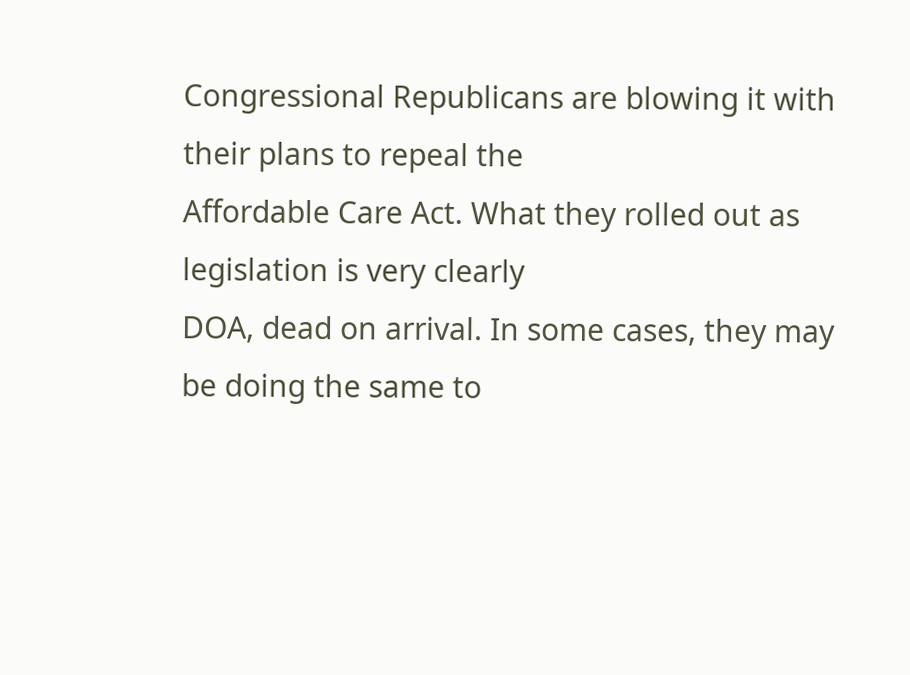Congressional Republicans are blowing it with their plans to repeal the
Affordable Care Act. What they rolled out as legislation is very clearly
DOA, dead on arrival. In some cases, they may be doing the same to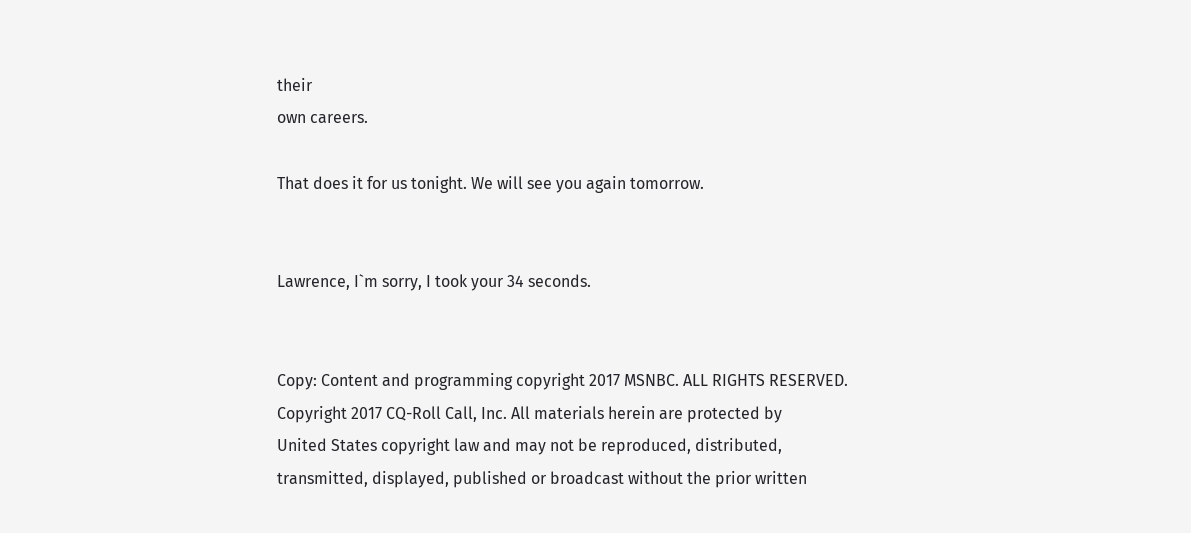their
own careers.

That does it for us tonight. We will see you again tomorrow.


Lawrence, I`m sorry, I took your 34 seconds.


Copy: Content and programming copyright 2017 MSNBC. ALL RIGHTS RESERVED.
Copyright 2017 CQ-Roll Call, Inc. All materials herein are protected by
United States copyright law and may not be reproduced, distributed,
transmitted, displayed, published or broadcast without the prior written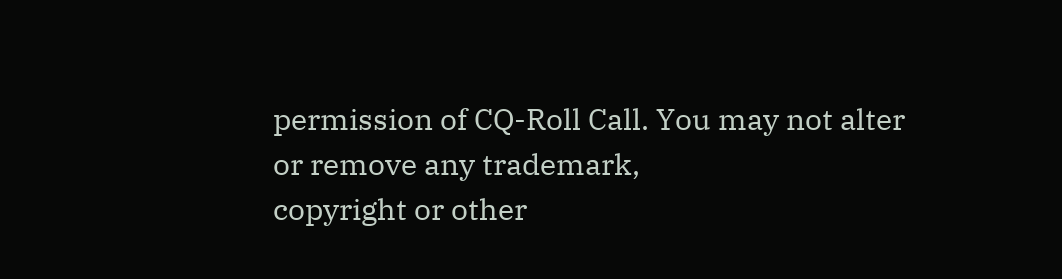permission of CQ-Roll Call. You may not alter or remove any trademark,
copyright or other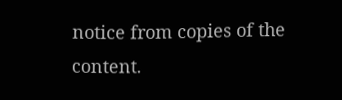notice from copies of the content.